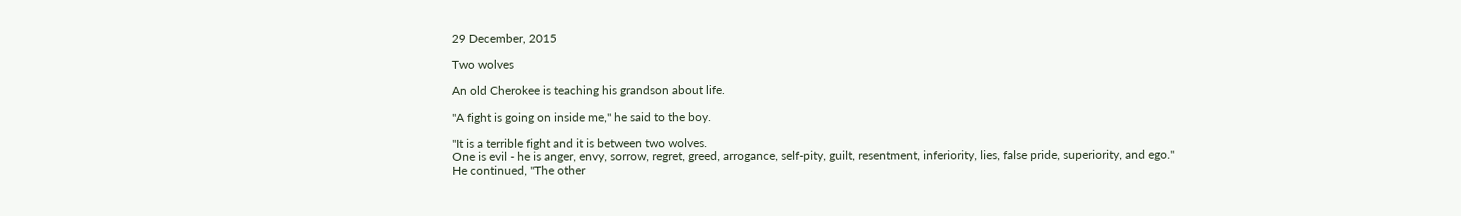29 December, 2015

Two wolves

An old Cherokee is teaching his grandson about life.

"A fight is going on inside me," he said to the boy.

"It is a terrible fight and it is between two wolves.
One is evil - he is anger, envy, sorrow, regret, greed, arrogance, self-pity, guilt, resentment, inferiority, lies, false pride, superiority, and ego."
He continued, "The other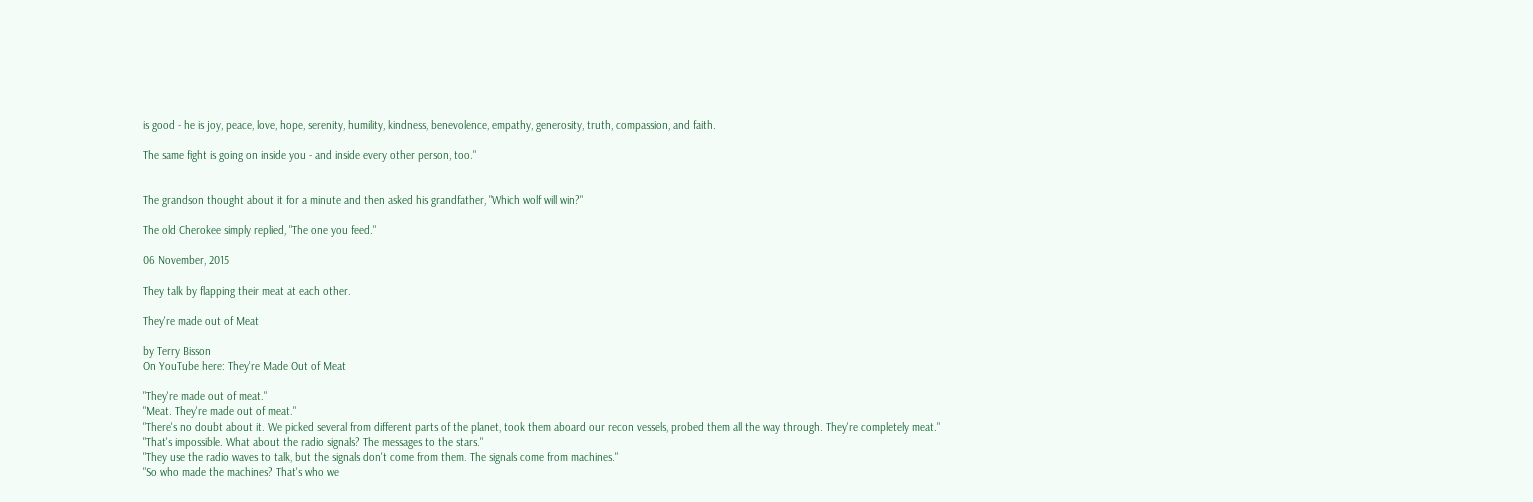is good - he is joy, peace, love, hope, serenity, humility, kindness, benevolence, empathy, generosity, truth, compassion, and faith.

The same fight is going on inside you - and inside every other person, too."


The grandson thought about it for a minute and then asked his grandfather, "Which wolf will win?"

The old Cherokee simply replied, "The one you feed."

06 November, 2015

They talk by flapping their meat at each other.

They're made out of Meat

by Terry Bisson
On YouTube here: They're Made Out of Meat

"They're made out of meat."
"Meat. They're made out of meat."
"There's no doubt about it. We picked several from different parts of the planet, took them aboard our recon vessels, probed them all the way through. They're completely meat."
"That's impossible. What about the radio signals? The messages to the stars."
"They use the radio waves to talk, but the signals don't come from them. The signals come from machines."
"So who made the machines? That's who we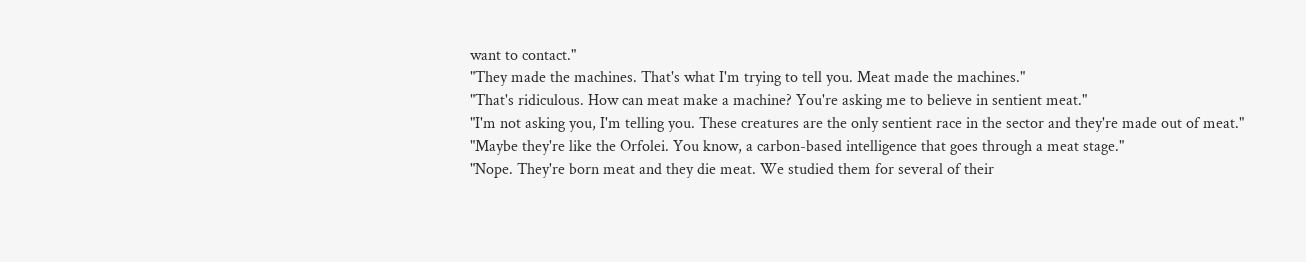want to contact."
"They made the machines. That's what I'm trying to tell you. Meat made the machines."
"That's ridiculous. How can meat make a machine? You're asking me to believe in sentient meat."
"I'm not asking you, I'm telling you. These creatures are the only sentient race in the sector and they're made out of meat."
"Maybe they're like the Orfolei. You know, a carbon-based intelligence that goes through a meat stage."
"Nope. They're born meat and they die meat. We studied them for several of their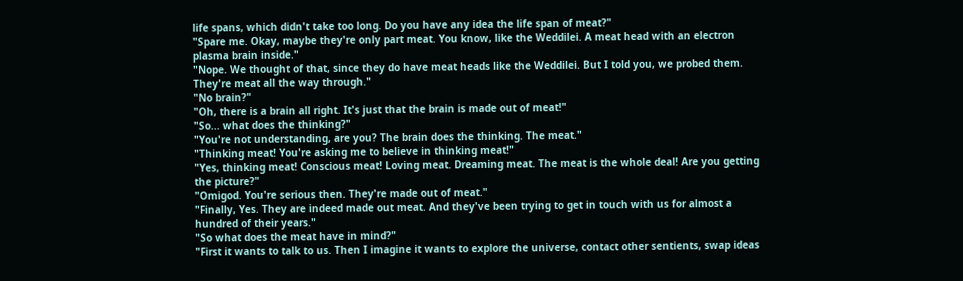life spans, which didn't take too long. Do you have any idea the life span of meat?"
"Spare me. Okay, maybe they're only part meat. You know, like the Weddilei. A meat head with an electron plasma brain inside."
"Nope. We thought of that, since they do have meat heads like the Weddilei. But I told you, we probed them. They're meat all the way through."
"No brain?"
"Oh, there is a brain all right. It's just that the brain is made out of meat!"
"So... what does the thinking?"
"You're not understanding, are you? The brain does the thinking. The meat."
"Thinking meat! You're asking me to believe in thinking meat!"
"Yes, thinking meat! Conscious meat! Loving meat. Dreaming meat. The meat is the whole deal! Are you getting the picture?"
"Omigod. You're serious then. They're made out of meat."
"Finally, Yes. They are indeed made out meat. And they've been trying to get in touch with us for almost a hundred of their years."
"So what does the meat have in mind?"
"First it wants to talk to us. Then I imagine it wants to explore the universe, contact other sentients, swap ideas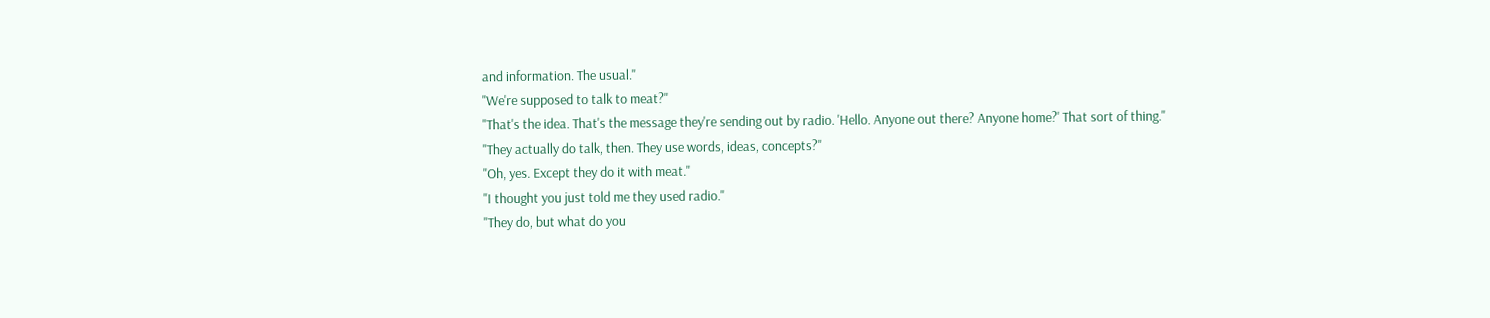and information. The usual."
"We're supposed to talk to meat?"
"That's the idea. That's the message they're sending out by radio. 'Hello. Anyone out there? Anyone home?' That sort of thing."
"They actually do talk, then. They use words, ideas, concepts?"
"Oh, yes. Except they do it with meat."
"I thought you just told me they used radio."
"They do, but what do you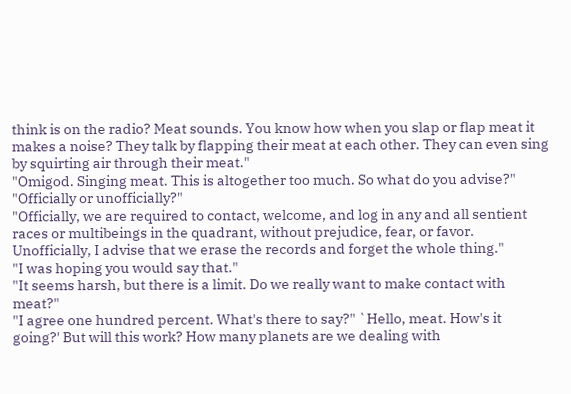think is on the radio? Meat sounds. You know how when you slap or flap meat it makes a noise? They talk by flapping their meat at each other. They can even sing by squirting air through their meat."
"Omigod. Singing meat. This is altogether too much. So what do you advise?"
"Officially or unofficially?"
"Officially, we are required to contact, welcome, and log in any and all sentient races or multibeings in the quadrant, without prejudice, fear, or favor. Unofficially, I advise that we erase the records and forget the whole thing."
"I was hoping you would say that."
"It seems harsh, but there is a limit. Do we really want to make contact with meat?"
"I agree one hundred percent. What's there to say?" `Hello, meat. How's it going?' But will this work? How many planets are we dealing with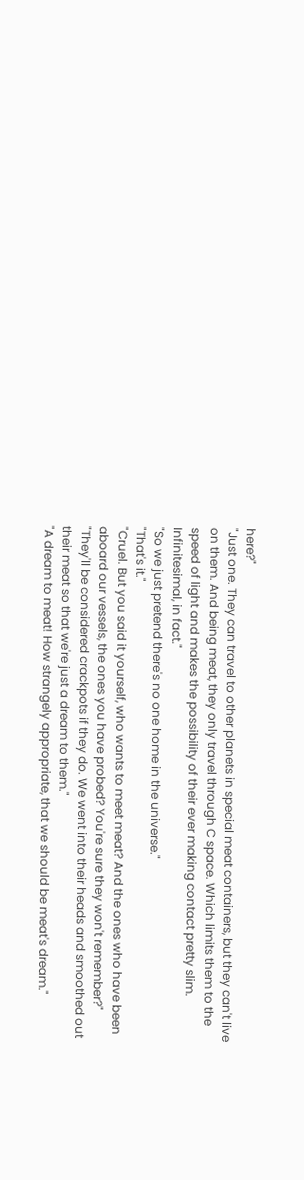here?"
"Just one. They can travel to other planets in special meat containers, but they can't live on them. And being meat, they only travel through C space. Which limits them to the speed of light and makes the possibility of their ever making contact pretty slim. Infinitesimal, in fact."
"So we just pretend there's no one home in the universe."
"That's it."
"Cruel. But you said it yourself, who wants to meet meat? And the ones who have been aboard our vessels, the ones you have probed? You're sure they won't remember?"
"They'll be considered crackpots if they do. We went into their heads and smoothed out their meat so that we're just a dream to them."
"A dream to meat! How strangely appropriate, that we should be meat's dream."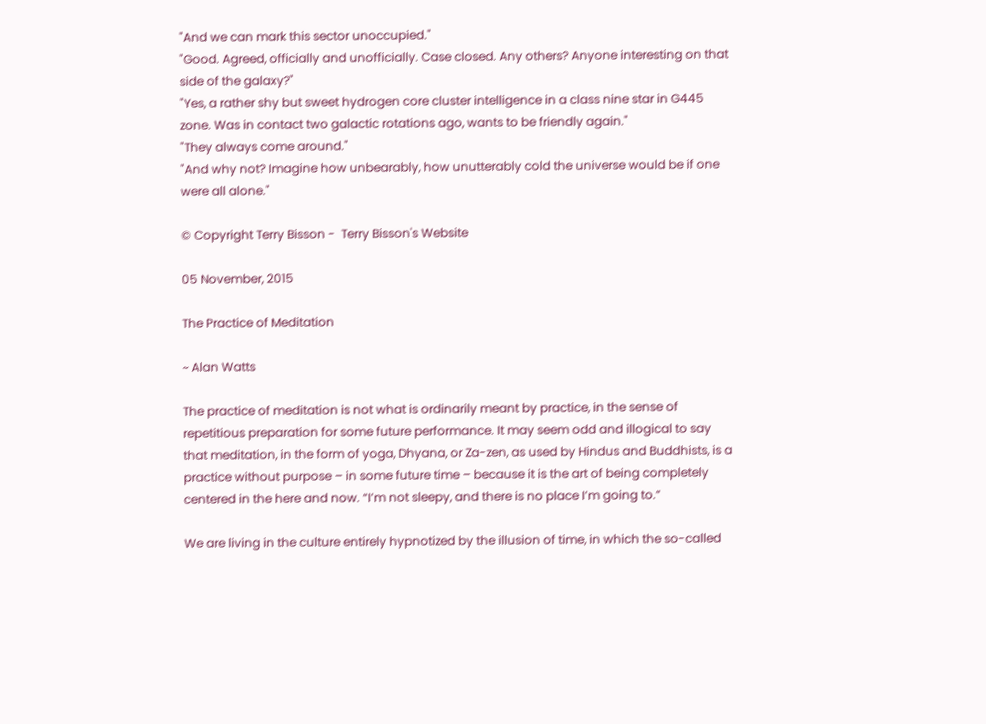"And we can mark this sector unoccupied."
"Good. Agreed, officially and unofficially. Case closed. Any others? Anyone interesting on that side of the galaxy?"
"Yes, a rather shy but sweet hydrogen core cluster intelligence in a class nine star in G445 zone. Was in contact two galactic rotations ago, wants to be friendly again."
"They always come around."
"And why not? Imagine how unbearably, how unutterably cold the universe would be if one were all alone."

© Copyright Terry Bisson -  Terry Bisson's Website

05 November, 2015

The Practice of Meditation

~ Alan Watts

The practice of meditation is not what is ordinarily meant by practice, in the sense of repetitious preparation for some future performance. It may seem odd and illogical to say that meditation, in the form of yoga, Dhyana, or Za-zen, as used by Hindus and Buddhists, is a practice without purpose – in some future time – because it is the art of being completely centered in the here and now. “I’m not sleepy, and there is no place I’m going to.”

We are living in the culture entirely hypnotized by the illusion of time, in which the so-called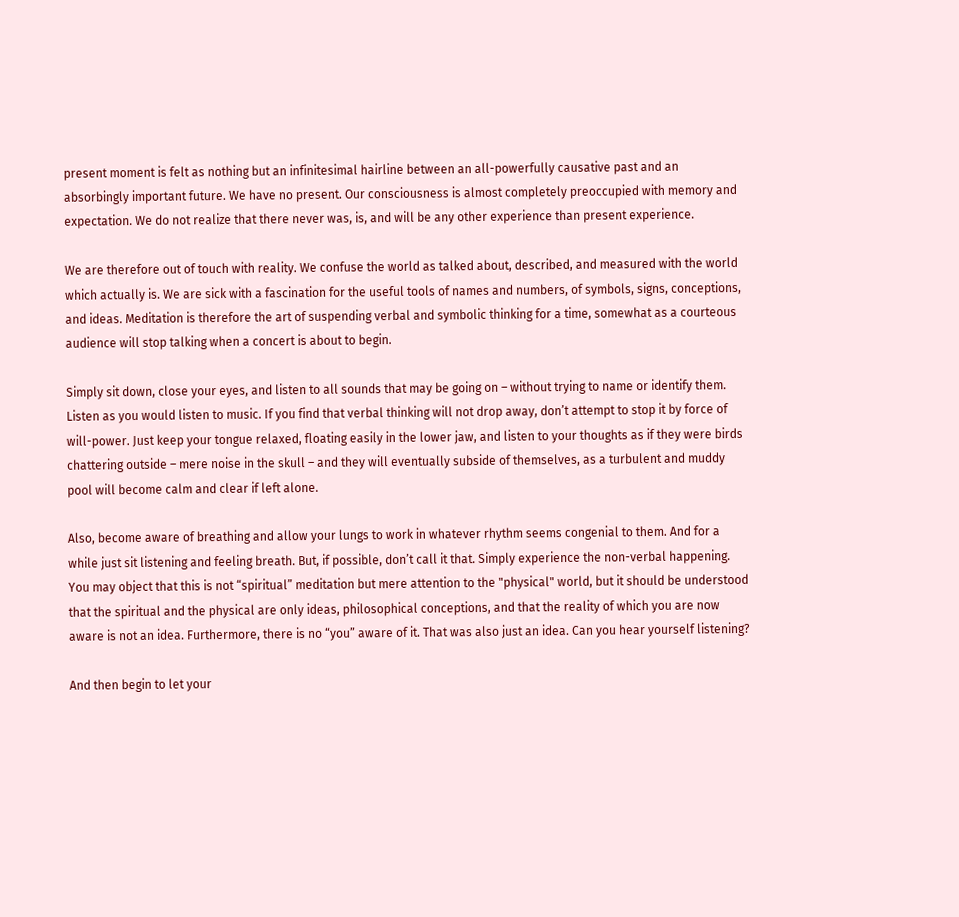present moment is felt as nothing but an infinitesimal hairline between an all-powerfully causative past and an absorbingly important future. We have no present. Our consciousness is almost completely preoccupied with memory and expectation. We do not realize that there never was, is, and will be any other experience than present experience.

We are therefore out of touch with reality. We confuse the world as talked about, described, and measured with the world which actually is. We are sick with a fascination for the useful tools of names and numbers, of symbols, signs, conceptions, and ideas. Meditation is therefore the art of suspending verbal and symbolic thinking for a time, somewhat as a courteous audience will stop talking when a concert is about to begin.

Simply sit down, close your eyes, and listen to all sounds that may be going on – without trying to name or identify them. Listen as you would listen to music. If you find that verbal thinking will not drop away, don’t attempt to stop it by force of will-power. Just keep your tongue relaxed, floating easily in the lower jaw, and listen to your thoughts as if they were birds chattering outside – mere noise in the skull – and they will eventually subside of themselves, as a turbulent and muddy pool will become calm and clear if left alone.

Also, become aware of breathing and allow your lungs to work in whatever rhythm seems congenial to them. And for a while just sit listening and feeling breath. But, if possible, don’t call it that. Simply experience the non-verbal happening. You may object that this is not “spiritual” meditation but mere attention to the "physical" world, but it should be understood that the spiritual and the physical are only ideas, philosophical conceptions, and that the reality of which you are now aware is not an idea. Furthermore, there is no “you” aware of it. That was also just an idea. Can you hear yourself listening?

And then begin to let your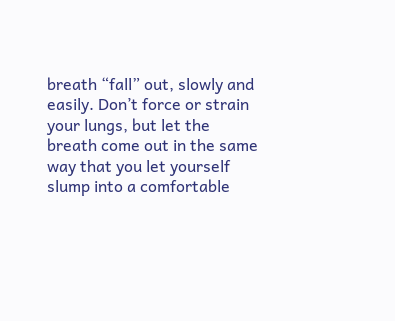breath “fall” out, slowly and easily. Don’t force or strain your lungs, but let the breath come out in the same way that you let yourself slump into a comfortable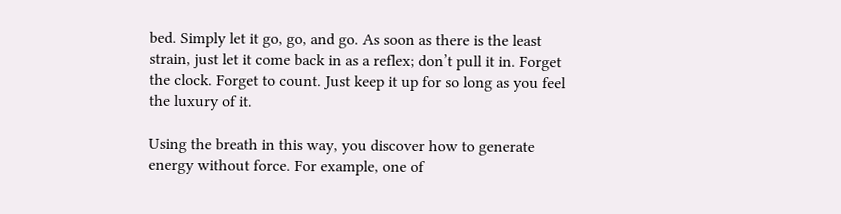bed. Simply let it go, go, and go. As soon as there is the least strain, just let it come back in as a reflex; don’t pull it in. Forget the clock. Forget to count. Just keep it up for so long as you feel the luxury of it.

Using the breath in this way, you discover how to generate energy without force. For example, one of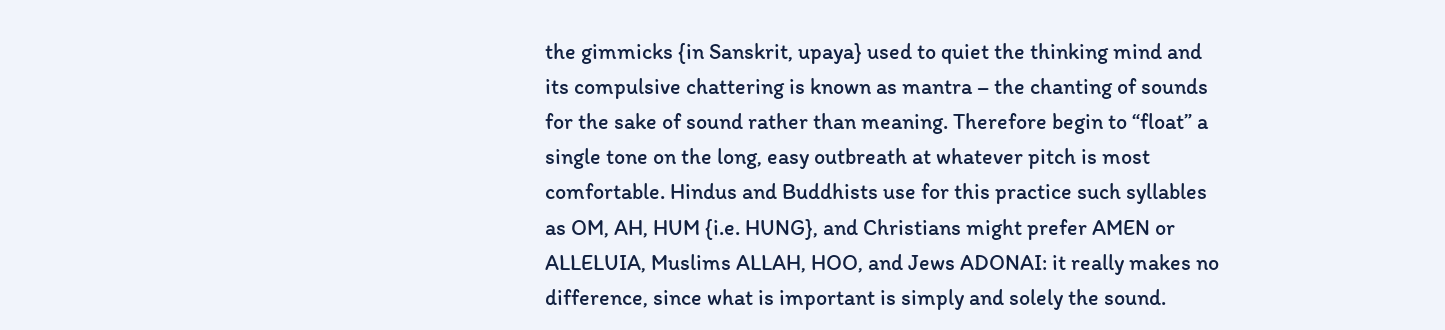the gimmicks {in Sanskrit, upaya} used to quiet the thinking mind and its compulsive chattering is known as mantra – the chanting of sounds for the sake of sound rather than meaning. Therefore begin to “float” a single tone on the long, easy outbreath at whatever pitch is most comfortable. Hindus and Buddhists use for this practice such syllables as OM, AH, HUM {i.e. HUNG}, and Christians might prefer AMEN or ALLELUIA, Muslims ALLAH, HOO, and Jews ADONAI: it really makes no difference, since what is important is simply and solely the sound.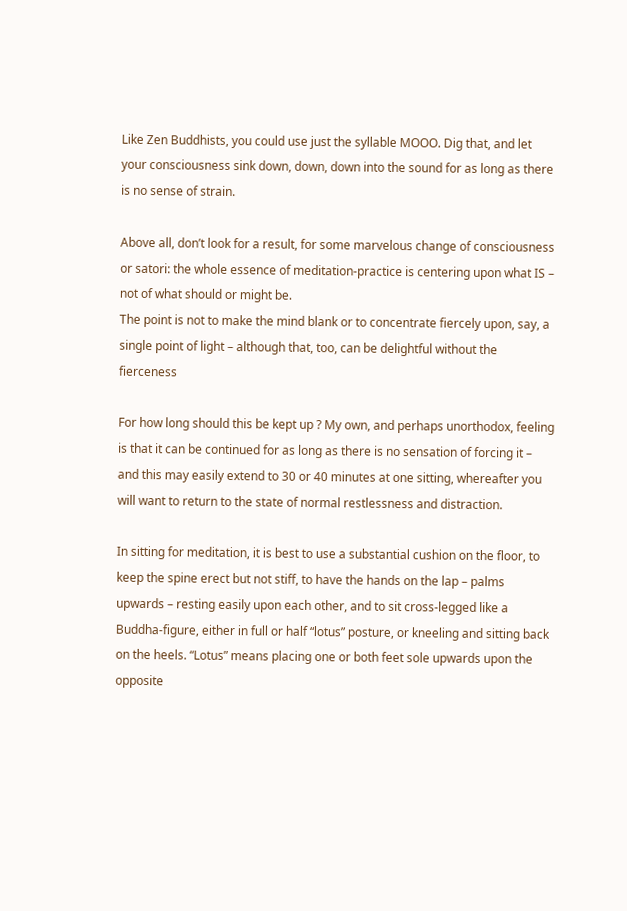Like Zen Buddhists, you could use just the syllable MOOO. Dig that, and let your consciousness sink down, down, down into the sound for as long as there is no sense of strain.

Above all, don’t look for a result, for some marvelous change of consciousness or satori: the whole essence of meditation-practice is centering upon what IS – not of what should or might be.
The point is not to make the mind blank or to concentrate fiercely upon, say, a single point of light – although that, too, can be delightful without the fierceness

For how long should this be kept up ? My own, and perhaps unorthodox, feeling is that it can be continued for as long as there is no sensation of forcing it – and this may easily extend to 30 or 40 minutes at one sitting, whereafter you will want to return to the state of normal restlessness and distraction.

In sitting for meditation, it is best to use a substantial cushion on the floor, to keep the spine erect but not stiff, to have the hands on the lap – palms upwards – resting easily upon each other, and to sit cross-legged like a Buddha-figure, either in full or half “lotus” posture, or kneeling and sitting back on the heels. “Lotus” means placing one or both feet sole upwards upon the opposite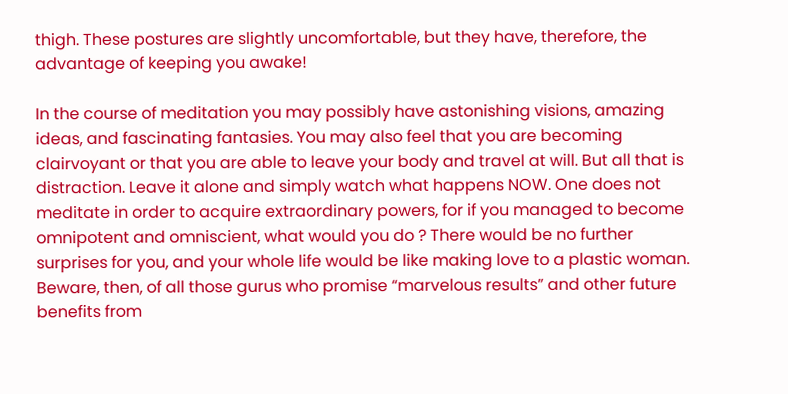thigh. These postures are slightly uncomfortable, but they have, therefore, the advantage of keeping you awake!

In the course of meditation you may possibly have astonishing visions, amazing ideas, and fascinating fantasies. You may also feel that you are becoming clairvoyant or that you are able to leave your body and travel at will. But all that is distraction. Leave it alone and simply watch what happens NOW. One does not meditate in order to acquire extraordinary powers, for if you managed to become omnipotent and omniscient, what would you do ? There would be no further surprises for you, and your whole life would be like making love to a plastic woman. Beware, then, of all those gurus who promise “marvelous results” and other future benefits from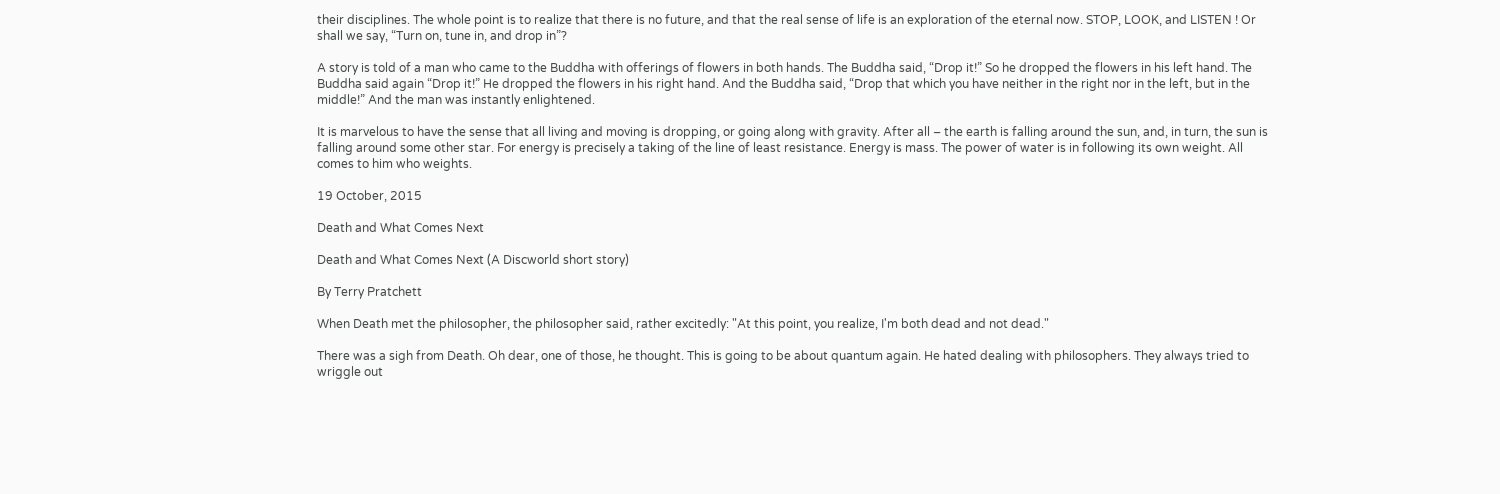their disciplines. The whole point is to realize that there is no future, and that the real sense of life is an exploration of the eternal now. STOP, LOOK, and LISTEN ! Or shall we say, “Turn on, tune in, and drop in”?

A story is told of a man who came to the Buddha with offerings of flowers in both hands. The Buddha said, “Drop it!” So he dropped the flowers in his left hand. The Buddha said again “Drop it!” He dropped the flowers in his right hand. And the Buddha said, “Drop that which you have neither in the right nor in the left, but in the middle!” And the man was instantly enlightened.

It is marvelous to have the sense that all living and moving is dropping, or going along with gravity. After all – the earth is falling around the sun, and, in turn, the sun is falling around some other star. For energy is precisely a taking of the line of least resistance. Energy is mass. The power of water is in following its own weight. All comes to him who weights.

19 October, 2015

Death and What Comes Next

Death and What Comes Next (A Discworld short story)

By Terry Pratchett

When Death met the philosopher, the philosopher said, rather excitedly: "At this point, you realize, I'm both dead and not dead."

There was a sigh from Death. Oh dear, one of those, he thought. This is going to be about quantum again. He hated dealing with philosophers. They always tried to wriggle out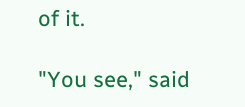of it.

"You see," said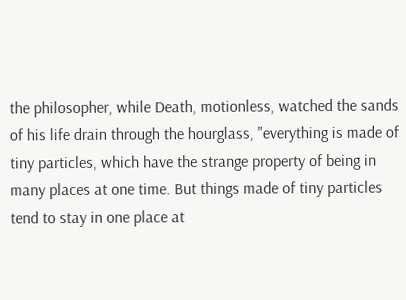the philosopher, while Death, motionless, watched the sands of his life drain through the hourglass, "everything is made of tiny particles, which have the strange property of being in many places at one time. But things made of tiny particles tend to stay in one place at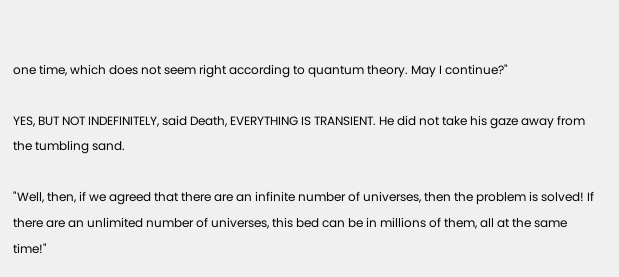one time, which does not seem right according to quantum theory. May I continue?"

YES, BUT NOT INDEFINITELY, said Death, EVERYTHING IS TRANSIENT. He did not take his gaze away from the tumbling sand.

"Well, then, if we agreed that there are an infinite number of universes, then the problem is solved! If there are an unlimited number of universes, this bed can be in millions of them, all at the same time!"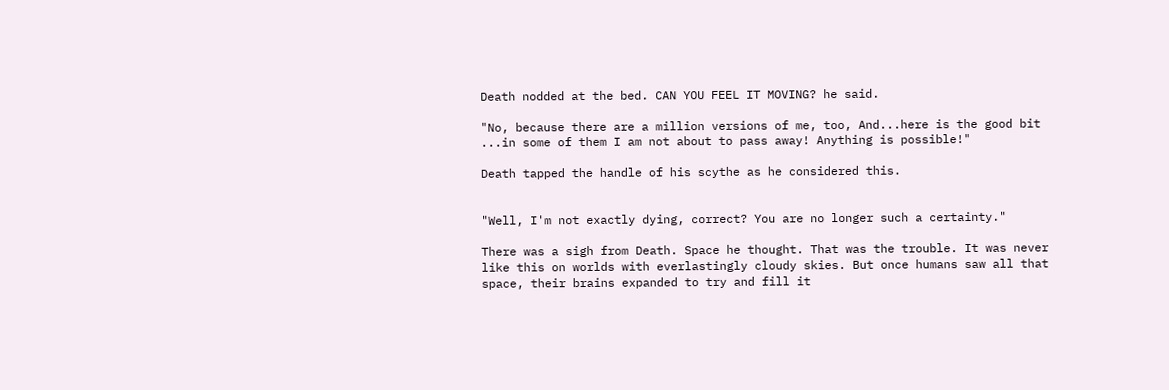Death nodded at the bed. CAN YOU FEEL IT MOVING? he said.

"No, because there are a million versions of me, too, And...here is the good bit ...in some of them I am not about to pass away! Anything is possible!"

Death tapped the handle of his scythe as he considered this.


"Well, I'm not exactly dying, correct? You are no longer such a certainty."

There was a sigh from Death. Space he thought. That was the trouble. It was never like this on worlds with everlastingly cloudy skies. But once humans saw all that space, their brains expanded to try and fill it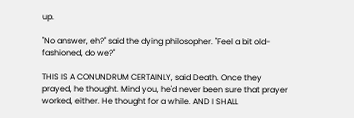up.

"No answer, eh?" said the dying philosopher. "Feel a bit old-fashioned, do we?"

THIS IS A CONUNDRUM CERTAINLY, said Death. Once they prayed, he thought. Mind you, he'd never been sure that prayer worked, either. He thought for a while. AND I SHALL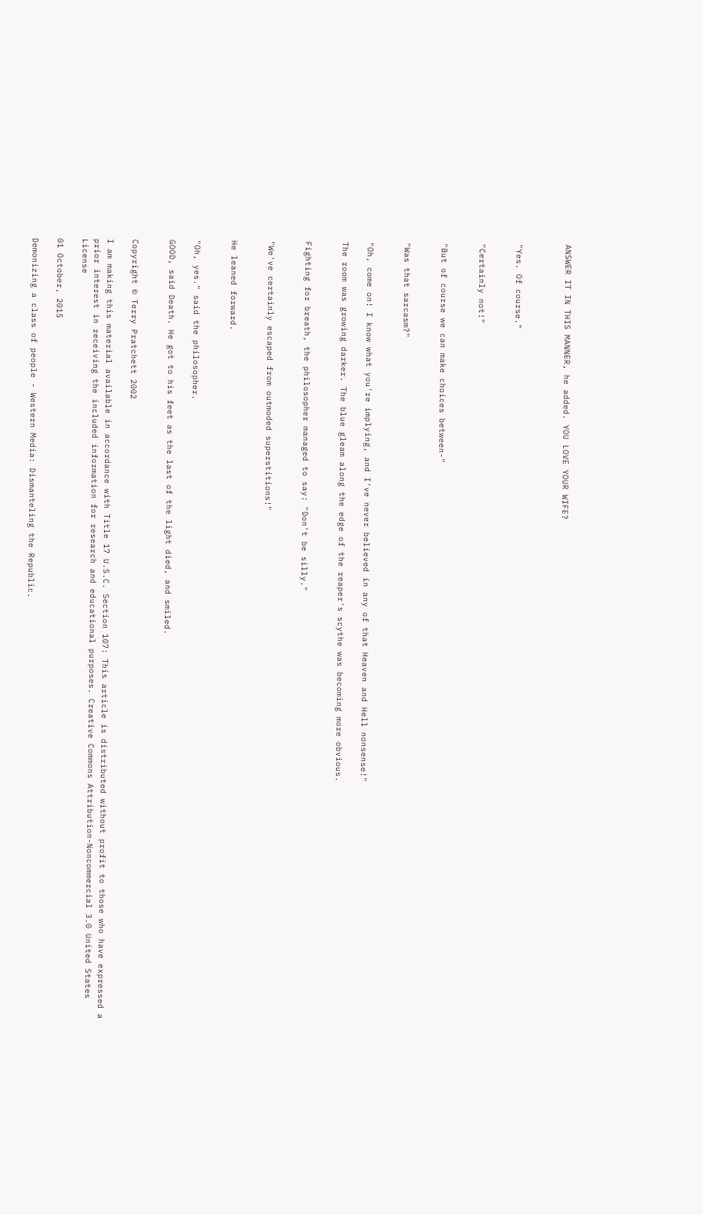ANSWER IT IN THIS MANNER, he added. YOU LOVE YOUR WIFE?



"Yes. Of course."


"Certainly not!"


"But of course we can make choices between-"


"Was that sarcasm?"


"Oh, come on! I know what you're implying, and I've never believed in any of that Heaven and Hell nonsense!"

The room was growing darker. The blue gleam along the edge of the reaper's scythe was becoming more obvious.


Fighting for breath, the philosopher managed to say: "Don't be silly."


"We've certainly escaped from outmoded superstitions!"


He leaned forward.


"Oh, yes." said the philosopher.

GOOD, said Death. He got to his feet as the last of the light died, and smiled.


Copyright © Terry Pratchett 2002

I am making this material available in accordance with Title 17 U.S.C. Section 107: This article is distributed without profit to those who have expressed a prior interest in receiving the included information for research and educational purposes. Creative Commons Attribution-Noncommercial 3.0 United States License

01 October, 2015

Demonizing a class of people - Western Media: Dismanteling the Republic.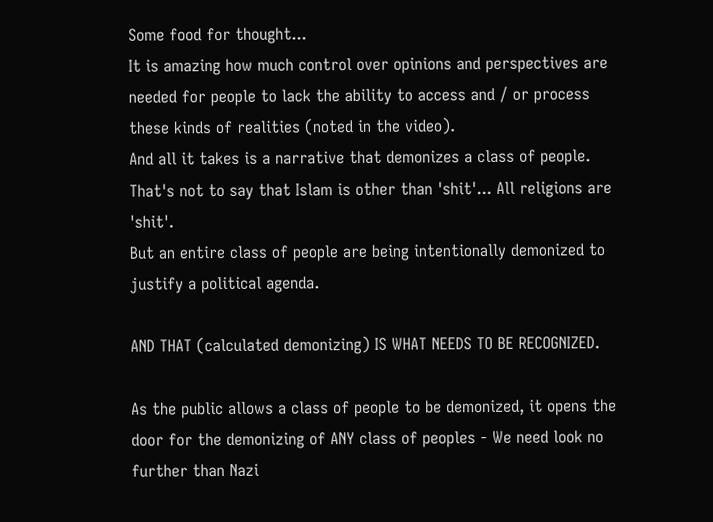Some food for thought...
It is amazing how much control over opinions and perspectives are needed for people to lack the ability to access and / or process these kinds of realities (noted in the video).
And all it takes is a narrative that demonizes a class of people.
That's not to say that Islam is other than 'shit'... All religions are 'shit'.
But an entire class of people are being intentionally demonized to justify a political agenda.

AND THAT (calculated demonizing) IS WHAT NEEDS TO BE RECOGNIZED.

As the public allows a class of people to be demonized, it opens the door for the demonizing of ANY class of peoples - We need look no further than Nazi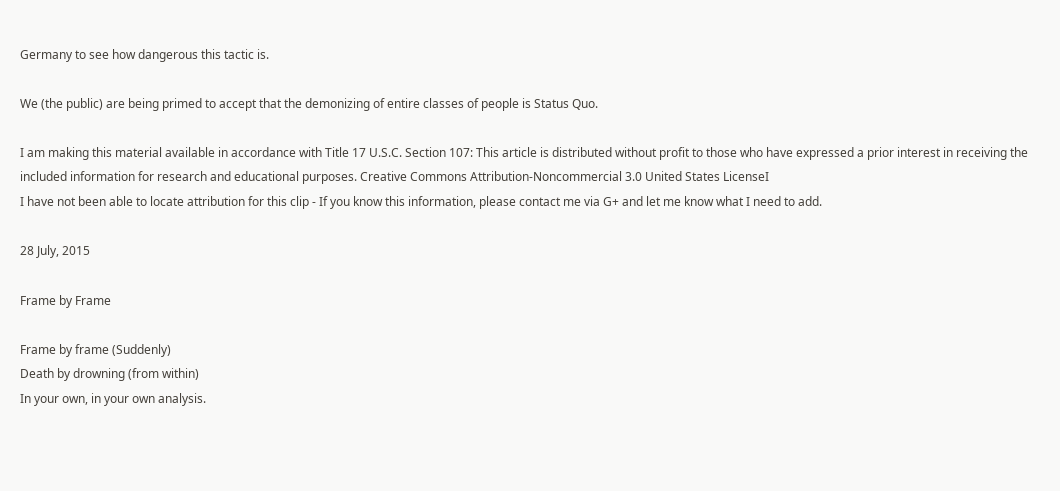Germany to see how dangerous this tactic is.

We (the public) are being primed to accept that the demonizing of entire classes of people is Status Quo.

I am making this material available in accordance with Title 17 U.S.C. Section 107: This article is distributed without profit to those who have expressed a prior interest in receiving the included information for research and educational purposes. Creative Commons Attribution-Noncommercial 3.0 United States LicenseI
I have not been able to locate attribution for this clip - If you know this information, please contact me via G+ and let me know what I need to add.

28 July, 2015

Frame by Frame

Frame by frame (Suddenly)
Death by drowning (from within)
In your own, in your own analysis.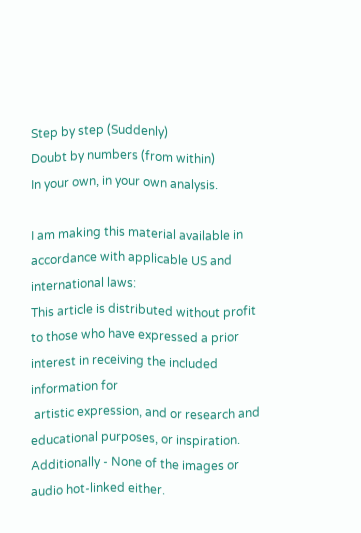Step by step (Suddenly)
Doubt by numbers (from within)
In your own, in your own analysis.

I am making this material available in accordance with applicable US and international laws:
This article is distributed without profit
to those who have expressed a prior interest in receiving the included information for
 artistic expression, and or research and educational purposes, or inspiration.
Additionally - None of the images or audio hot-linked either.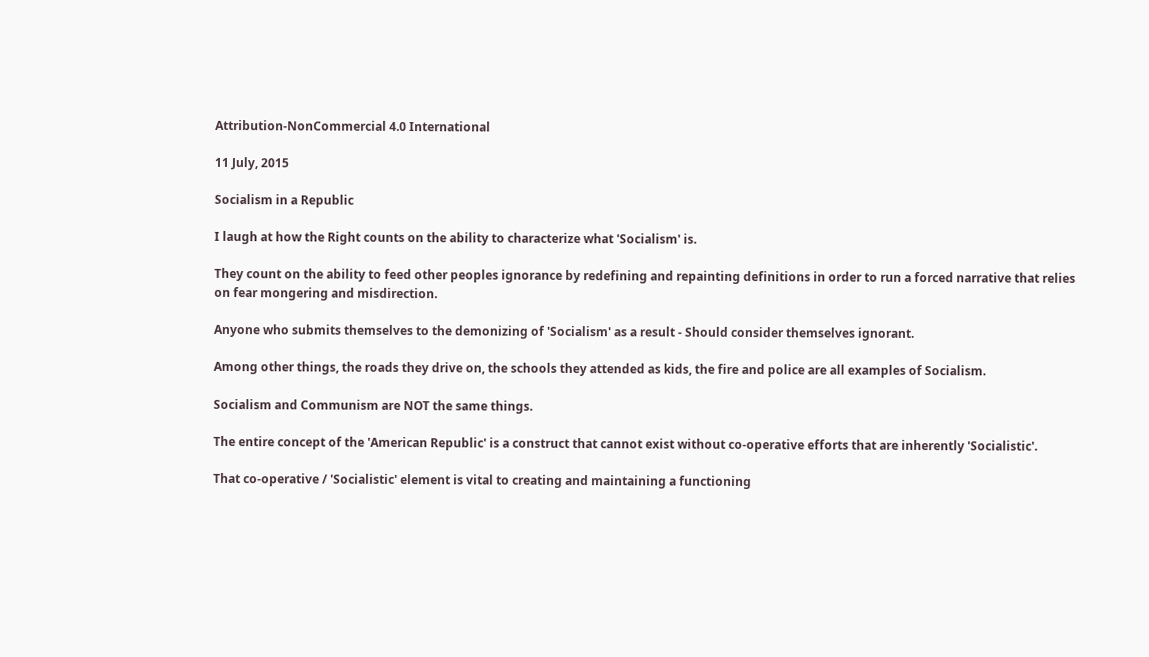Attribution-NonCommercial 4.0 International

11 July, 2015

Socialism in a Republic

I laugh at how the Right counts on the ability to characterize what 'Socialism' is.

They count on the ability to feed other peoples ignorance by redefining and repainting definitions in order to run a forced narrative that relies on fear mongering and misdirection.

Anyone who submits themselves to the demonizing of 'Socialism' as a result - Should consider themselves ignorant.

Among other things, the roads they drive on, the schools they attended as kids, the fire and police are all examples of Socialism.

Socialism and Communism are NOT the same things.

The entire concept of the 'American Republic' is a construct that cannot exist without co-operative efforts that are inherently 'Socialistic'.

That co-operative / 'Socialistic' element is vital to creating and maintaining a functioning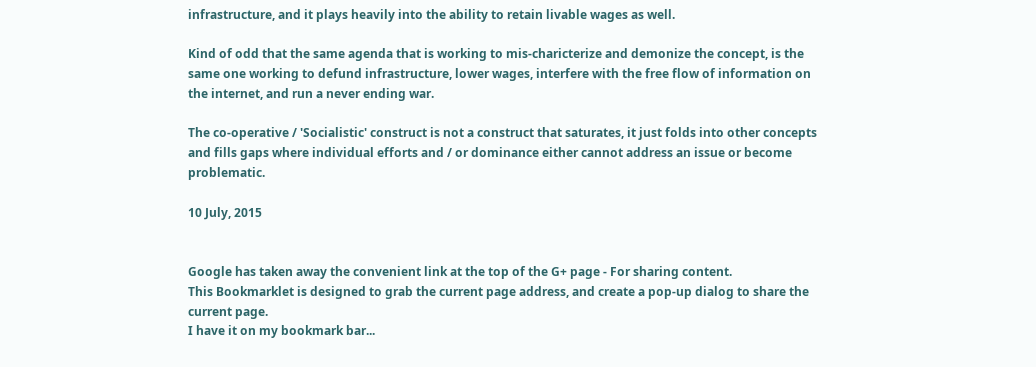infrastructure, and it plays heavily into the ability to retain livable wages as well.

Kind of odd that the same agenda that is working to mis-charicterize and demonize the concept, is the same one working to defund infrastructure, lower wages, interfere with the free flow of information on the internet, and run a never ending war.

The co-operative / 'Socialistic' construct is not a construct that saturates, it just folds into other concepts and fills gaps where individual efforts and / or dominance either cannot address an issue or become problematic.

10 July, 2015


Google has taken away the convenient link at the top of the G+ page - For sharing content.
This Bookmarklet is designed to grab the current page address, and create a pop-up dialog to share the current page.
I have it on my bookmark bar...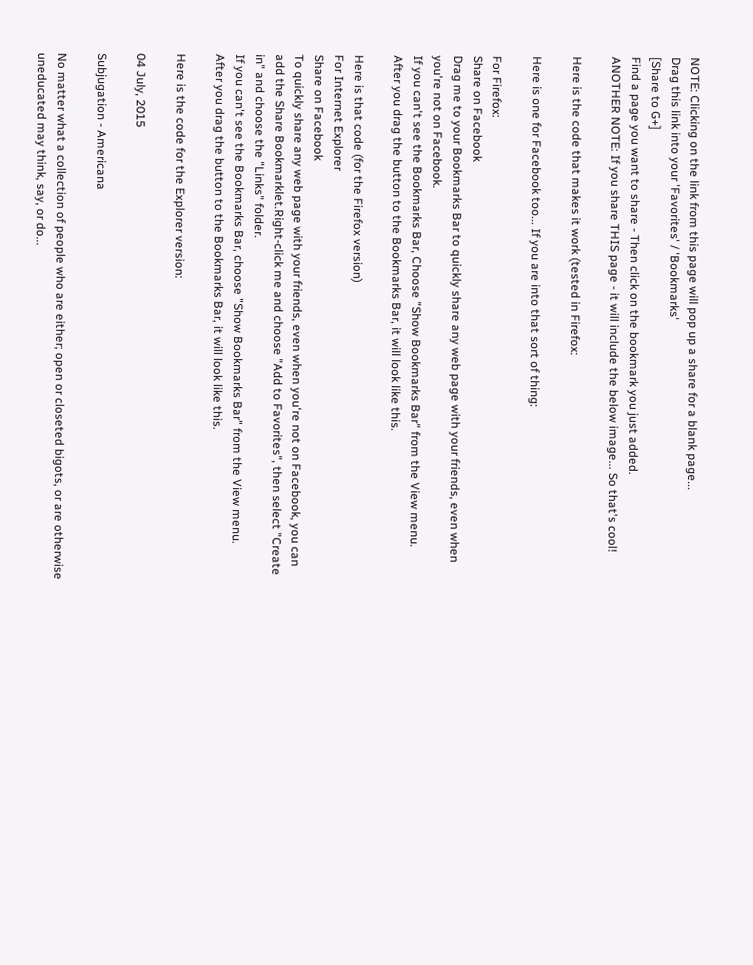NOTE: Clicking on the link from this page will pop up a share for a blank page...
Drag this link into your 'Favorites' / 'Bookmarks'
[Share to G+]
Find a page you want to share - Then click on the bookmark you just added.
ANOTHER NOTE: If you share THIS page - it will include the below image... So that's cool!

Here is the code that makes it work (tested in Firefox:

Here is one for Facebook too... If you are into that sort of thing:

For Firefox:
Share on Facebook
Drag me to your Bookmarks Bar to quickly share any web page with your friends, even when you're not on Facebook.
If you can't see the Bookmarks Bar, Choose "Show Bookmarks Bar" from the View menu.
After you drag the button to the Bookmarks Bar, it will look like this.

Here is that code (for the Firefox version)
For Internet Explorer
Share on Facebook
To quickly share any web page with your friends, even when you're not on Facebook, you can add the Share Bookmarklet.Right-click me and choose "Add to Favorites", then select "Create in" and choose the "Links" folder.
If you can't see the Bookmarks Bar, choose "Show Bookmarks Bar" from the View menu.
After you drag the button to the Bookmarks Bar, it will look like this.

Here is the code for the Explorer version:

04 July, 2015

Subjugation - Americana

No matter what a collection of people who are either; open or closeted bigots, or are otherwise uneducated may think, say, or do...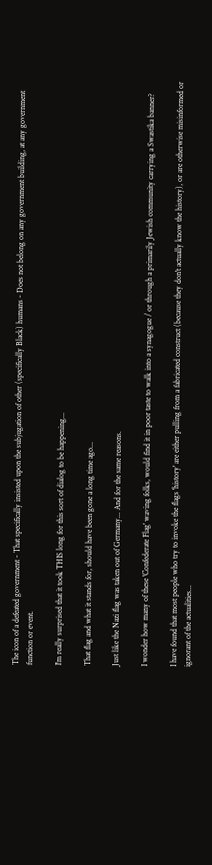The icon of a defeated government - That specifically insisted upon the subjugation of other (specifically Black) humans - Does not belong on any government building, at any government function or event.

I'm really surprised that it took THIS long for this sort of dialog to be happening...

That flag and what it stands for, should have been gone a long time ago...

Just like the Nazi flag was taken out of Germany... And for the same reasons.

I wonder how many of these 'Confederate Flag' waving folks, would find it in poor taste to walk into a synagogue / or through a primarily Jewish community carrying a Swastika banner?

I have found that most people who try to invoke the flags 'history' are either pulling from a fabricated construct (because they don't actually know the history), or are otherwise misinformed or ignorant of the actualities...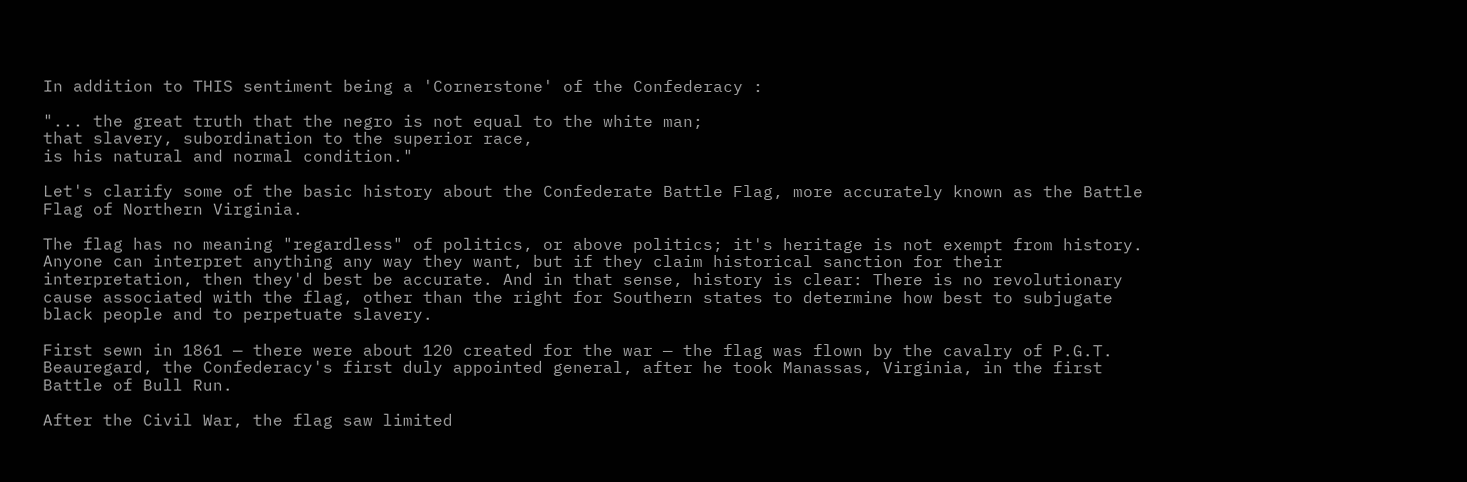In addition to THIS sentiment being a 'Cornerstone' of the Confederacy :

"... the great truth that the negro is not equal to the white man;
that slavery, subordination to the superior race,
is his natural and normal condition."

Let's clarify some of the basic history about the Confederate Battle Flag, more accurately known as the Battle Flag of Northern Virginia.

The flag has no meaning "regardless" of politics, or above politics; it's heritage is not exempt from history. Anyone can interpret anything any way they want, but if they claim historical sanction for their interpretation, then they'd best be accurate. And in that sense, history is clear: There is no revolutionary cause associated with the flag, other than the right for Southern states to determine how best to subjugate black people and to perpetuate slavery.

First sewn in 1861 — there were about 120 created for the war — the flag was flown by the cavalry of P.G.T. Beauregard, the Confederacy's first duly appointed general, after he took Manassas, Virginia, in the first Battle of Bull Run.

After the Civil War, the flag saw limited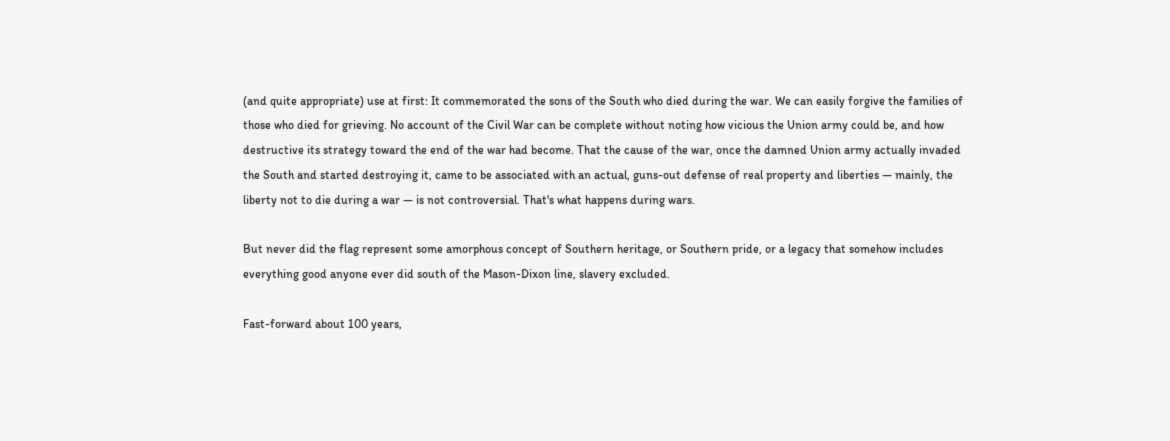(and quite appropriate) use at first: It commemorated the sons of the South who died during the war. We can easily forgive the families of those who died for grieving. No account of the Civil War can be complete without noting how vicious the Union army could be, and how destructive its strategy toward the end of the war had become. That the cause of the war, once the damned Union army actually invaded the South and started destroying it, came to be associated with an actual, guns-out defense of real property and liberties — mainly, the liberty not to die during a war — is not controversial. That's what happens during wars.

But never did the flag represent some amorphous concept of Southern heritage, or Southern pride, or a legacy that somehow includes everything good anyone ever did south of the Mason-Dixon line, slavery excluded.

Fast-forward about 100 years,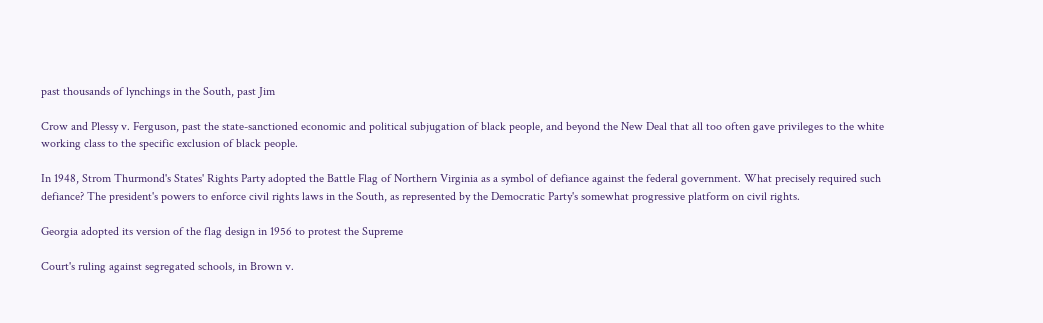past thousands of lynchings in the South, past Jim

Crow and Plessy v. Ferguson, past the state-sanctioned economic and political subjugation of black people, and beyond the New Deal that all too often gave privileges to the white working class to the specific exclusion of black people.

In 1948, Strom Thurmond's States' Rights Party adopted the Battle Flag of Northern Virginia as a symbol of defiance against the federal government. What precisely required such defiance? The president's powers to enforce civil rights laws in the South, as represented by the Democratic Party's somewhat progressive platform on civil rights.

Georgia adopted its version of the flag design in 1956 to protest the Supreme

Court's ruling against segregated schools, in Brown v.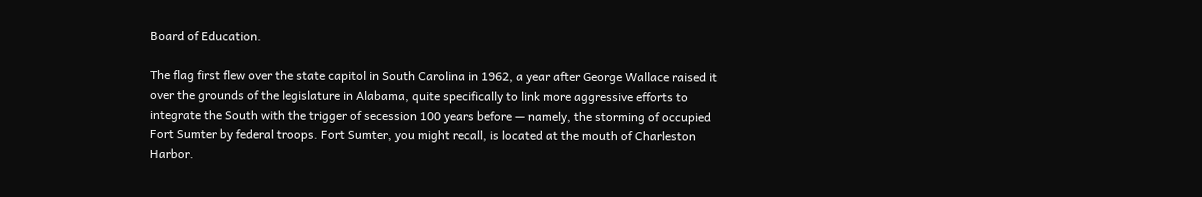Board of Education.

The flag first flew over the state capitol in South Carolina in 1962, a year after George Wallace raised it over the grounds of the legislature in Alabama, quite specifically to link more aggressive efforts to integrate the South with the trigger of secession 100 years before — namely, the storming of occupied Fort Sumter by federal troops. Fort Sumter, you might recall, is located at the mouth of Charleston Harbor.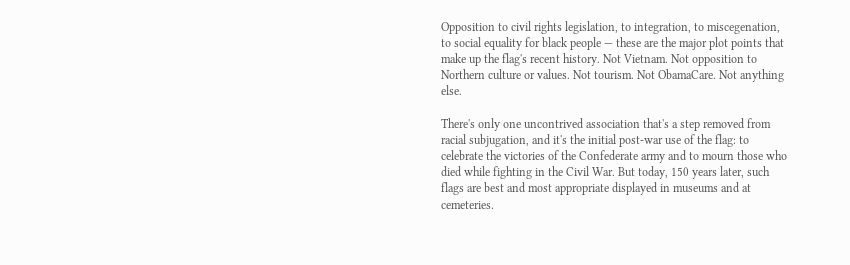Opposition to civil rights legislation, to integration, to miscegenation, to social equality for black people — these are the major plot points that make up the flag's recent history. Not Vietnam. Not opposition to Northern culture or values. Not tourism. Not ObamaCare. Not anything else.

There's only one uncontrived association that's a step removed from racial subjugation, and it's the initial post-war use of the flag: to celebrate the victories of the Confederate army and to mourn those who died while fighting in the Civil War. But today, 150 years later, such flags are best and most appropriate displayed in museums and at cemeteries.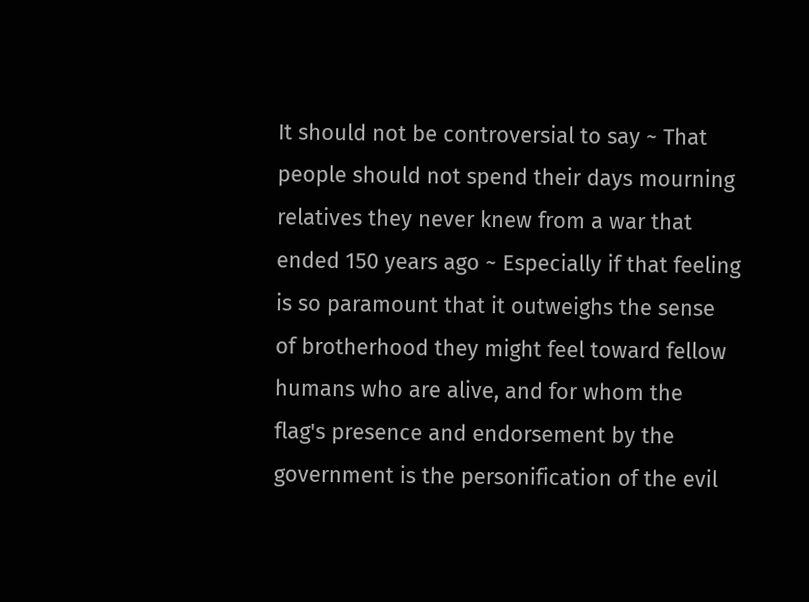It should not be controversial to say ~ That people should not spend their days mourning relatives they never knew from a war that ended 150 years ago ~ Especially if that feeling is so paramount that it outweighs the sense of brotherhood they might feel toward fellow humans who are alive, and for whom the flag's presence and endorsement by the government is the personification of the evil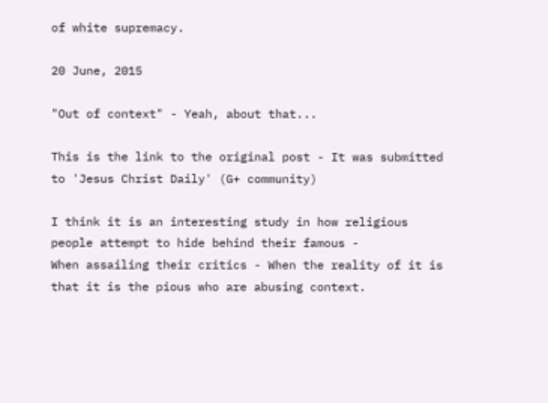of white supremacy.

20 June, 2015

"Out of context" - Yeah, about that...

This is the link to the original post - It was submitted to 'Jesus Christ Daily' (G+ community)

I think it is an interesting study in how religious people attempt to hide behind their famous -
When assailing their critics - When the reality of it is that it is the pious who are abusing context.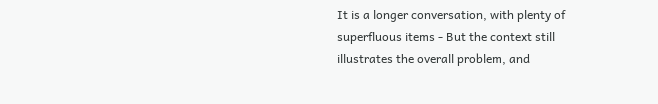It is a longer conversation, with plenty of superfluous items - But the context still illustrates the overall problem, and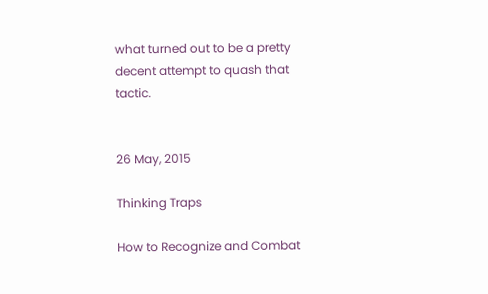what turned out to be a pretty decent attempt to quash that tactic.


26 May, 2015

Thinking Traps

How to Recognize and Combat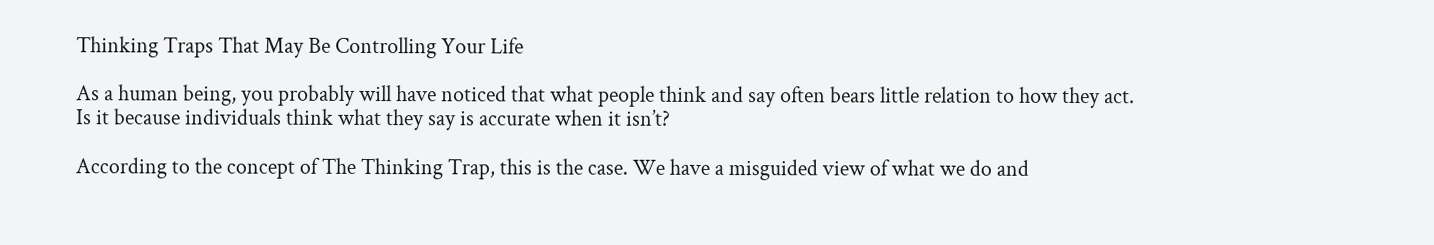Thinking Traps That May Be Controlling Your Life

As a human being, you probably will have noticed that what people think and say often bears little relation to how they act. Is it because individuals think what they say is accurate when it isn’t?

According to the concept of The Thinking Trap, this is the case. We have a misguided view of what we do and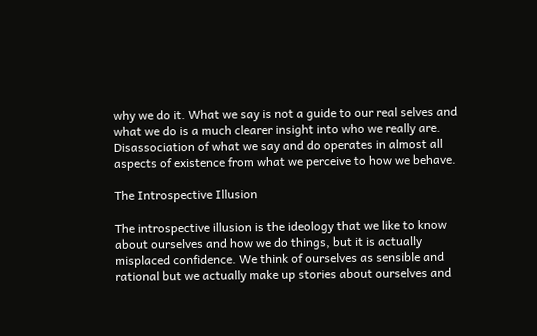why we do it. What we say is not a guide to our real selves and what we do is a much clearer insight into who we really are. Disassociation of what we say and do operates in almost all aspects of existence from what we perceive to how we behave.

The Introspective Illusion

The introspective illusion is the ideology that we like to know about ourselves and how we do things, but it is actually misplaced confidence. We think of ourselves as sensible and rational but we actually make up stories about ourselves and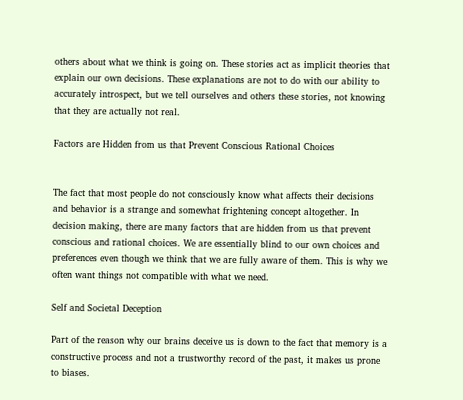others about what we think is going on. These stories act as implicit theories that explain our own decisions. These explanations are not to do with our ability to accurately introspect, but we tell ourselves and others these stories, not knowing that they are actually not real.

Factors are Hidden from us that Prevent Conscious Rational Choices


The fact that most people do not consciously know what affects their decisions and behavior is a strange and somewhat frightening concept altogether. In decision making, there are many factors that are hidden from us that prevent conscious and rational choices. We are essentially blind to our own choices and preferences even though we think that we are fully aware of them. This is why we often want things not compatible with what we need.

Self and Societal Deception

Part of the reason why our brains deceive us is down to the fact that memory is a constructive process and not a trustworthy record of the past, it makes us prone to biases.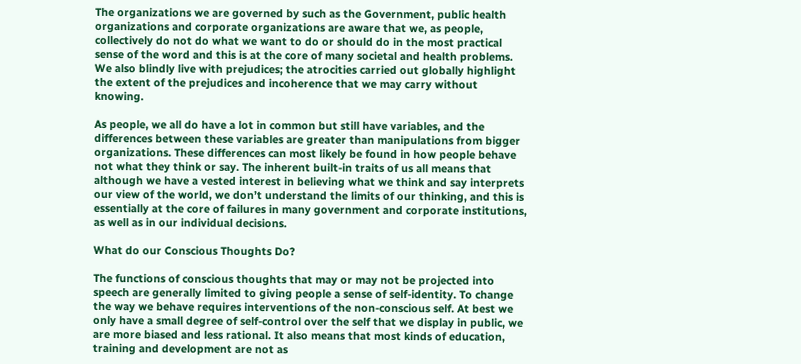The organizations we are governed by such as the Government, public health organizations and corporate organizations are aware that we, as people, collectively do not do what we want to do or should do in the most practical sense of the word and this is at the core of many societal and health problems.
We also blindly live with prejudices; the atrocities carried out globally highlight the extent of the prejudices and incoherence that we may carry without knowing.

As people, we all do have a lot in common but still have variables, and the differences between these variables are greater than manipulations from bigger organizations. These differences can most likely be found in how people behave not what they think or say. The inherent built-in traits of us all means that although we have a vested interest in believing what we think and say interprets our view of the world, we don’t understand the limits of our thinking, and this is essentially at the core of failures in many government and corporate institutions, as well as in our individual decisions.

What do our Conscious Thoughts Do?

The functions of conscious thoughts that may or may not be projected into speech are generally limited to giving people a sense of self-identity. To change the way we behave requires interventions of the non-conscious self. At best we only have a small degree of self-control over the self that we display in public, we are more biased and less rational. It also means that most kinds of education, training and development are not as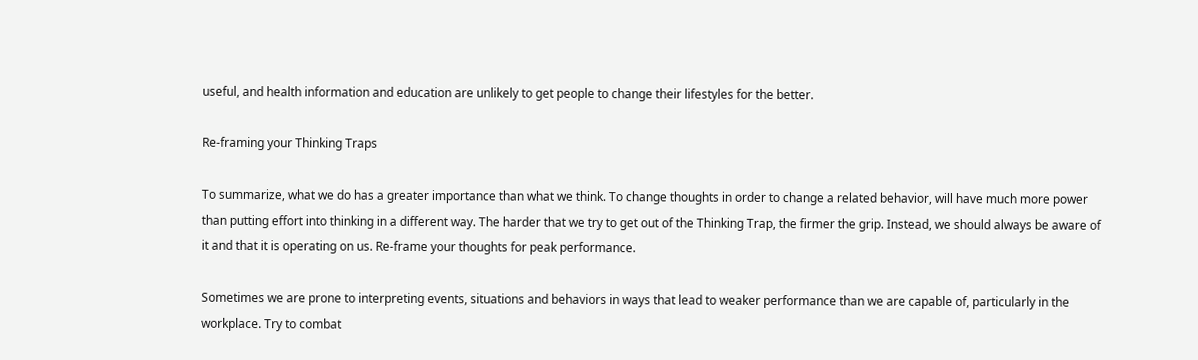useful, and health information and education are unlikely to get people to change their lifestyles for the better.

Re-framing your Thinking Traps

To summarize, what we do has a greater importance than what we think. To change thoughts in order to change a related behavior, will have much more power than putting effort into thinking in a different way. The harder that we try to get out of the Thinking Trap, the firmer the grip. Instead, we should always be aware of it and that it is operating on us. Re-frame your thoughts for peak performance.

Sometimes we are prone to interpreting events, situations and behaviors in ways that lead to weaker performance than we are capable of, particularly in the workplace. Try to combat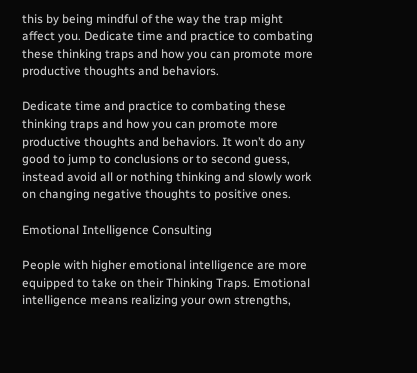this by being mindful of the way the trap might affect you. Dedicate time and practice to combating these thinking traps and how you can promote more productive thoughts and behaviors.

Dedicate time and practice to combating these thinking traps and how you can promote more productive thoughts and behaviors. It won’t do any good to jump to conclusions or to second guess, instead avoid all or nothing thinking and slowly work on changing negative thoughts to positive ones.

Emotional Intelligence Consulting

People with higher emotional intelligence are more equipped to take on their Thinking Traps. Emotional intelligence means realizing your own strengths,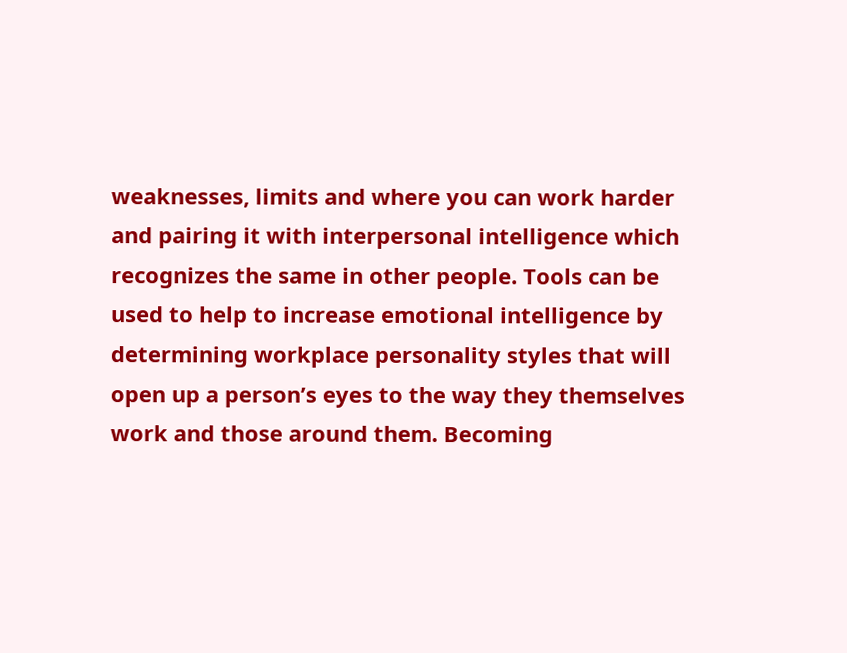weaknesses, limits and where you can work harder and pairing it with interpersonal intelligence which recognizes the same in other people. Tools can be used to help to increase emotional intelligence by determining workplace personality styles that will open up a person’s eyes to the way they themselves work and those around them. Becoming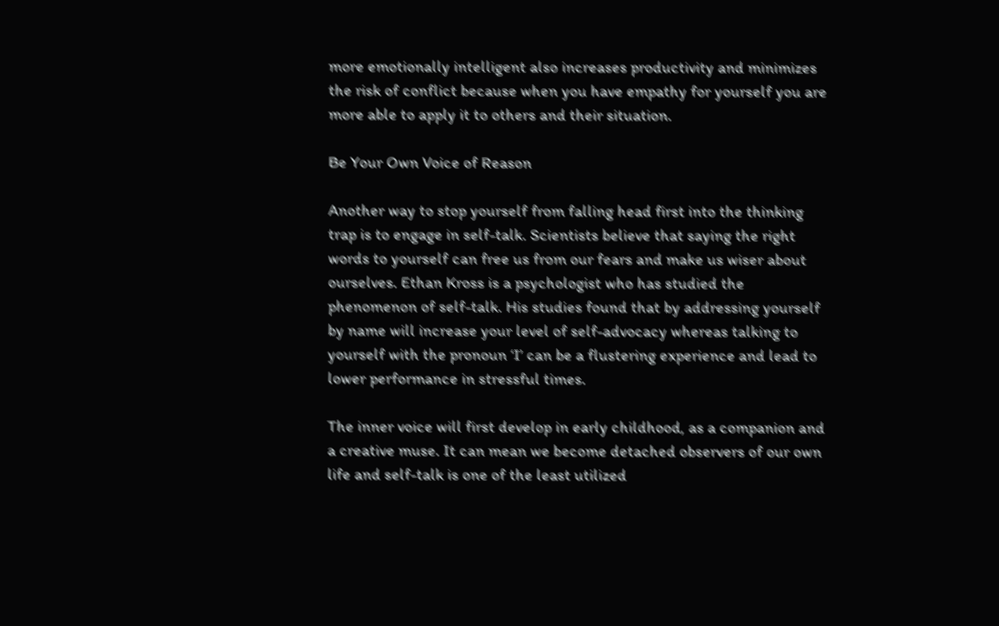more emotionally intelligent also increases productivity and minimizes the risk of conflict because when you have empathy for yourself you are more able to apply it to others and their situation.

Be Your Own Voice of Reason

Another way to stop yourself from falling head first into the thinking trap is to engage in self-talk. Scientists believe that saying the right words to yourself can free us from our fears and make us wiser about ourselves. Ethan Kross is a psychologist who has studied the phenomenon of self-talk. His studies found that by addressing yourself by name will increase your level of self-advocacy whereas talking to yourself with the pronoun ‘I’ can be a flustering experience and lead to lower performance in stressful times.

The inner voice will first develop in early childhood, as a companion and a creative muse. It can mean we become detached observers of our own life and self-talk is one of the least utilized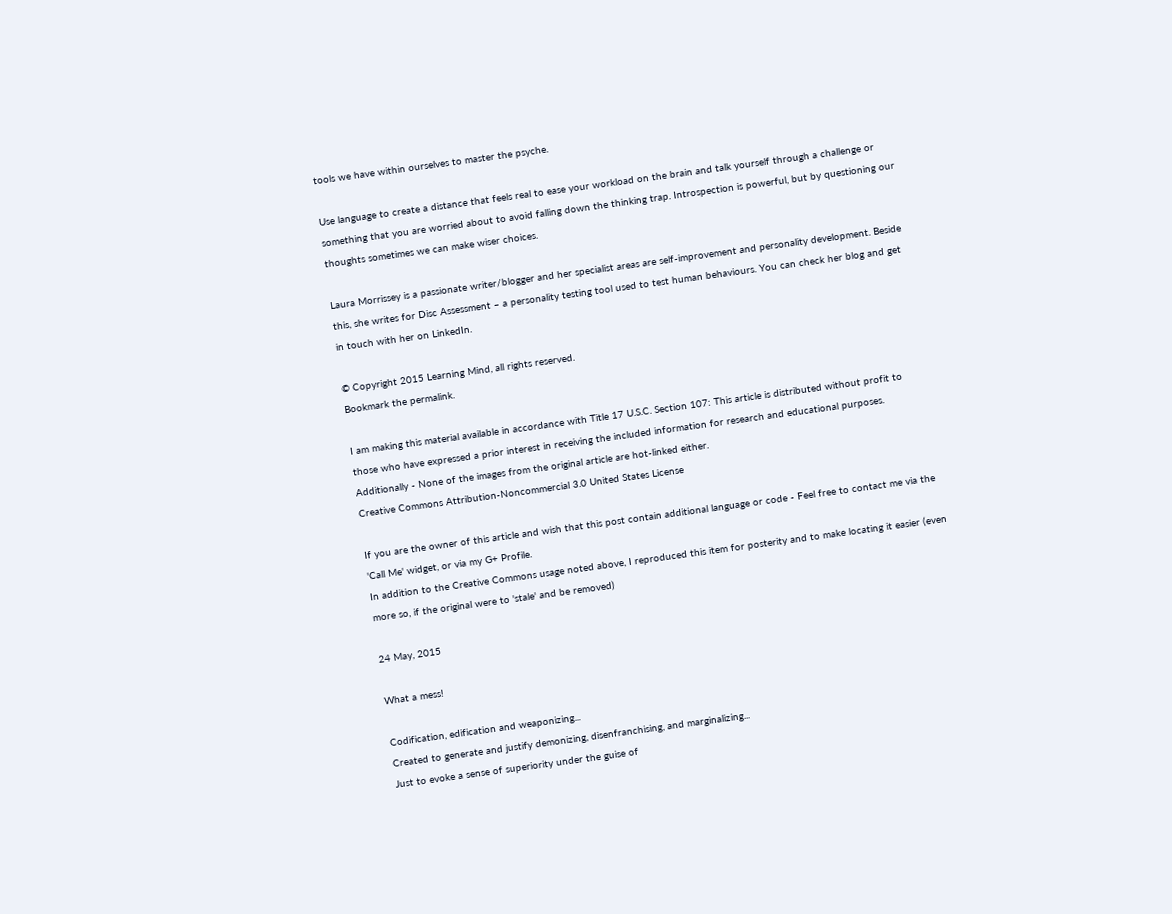tools we have within ourselves to master the psyche.

Use language to create a distance that feels real to ease your workload on the brain and talk yourself through a challenge or something that you are worried about to avoid falling down the thinking trap. Introspection is powerful, but by questioning our thoughts sometimes we can make wiser choices.

Laura Morrissey is a passionate writer/blogger and her specialist areas are self-improvement and personality development. Beside this, she writes for Disc Assessment – a personality testing tool used to test human behaviours. You can check her blog and get in touch with her on LinkedIn.

© Copyright 2015 Learning Mind, all rights reserved.
Bookmark the permalink.

I am making this material available in accordance with Title 17 U.S.C. Section 107: This article is distributed without profit to those who have expressed a prior interest in receiving the included information for research and educational purposes.
Additionally - None of the images from the original article are hot-linked either.
Creative Commons Attribution-Noncommercial 3.0 United States License

If you are the owner of this article and wish that this post contain additional language or code - Feel free to contact me via the 'Call Me' widget, or via my G+ Profile.
In addition to the Creative Commons usage noted above, I reproduced this item for posterity and to make locating it easier (even more so, if the original were to 'stale' and be removed)

24 May, 2015

What a mess!

Codification, edification and weaponizing...
Created to generate and justify demonizing, disenfranchising, and marginalizing...
Just to evoke a sense of superiority under the guise of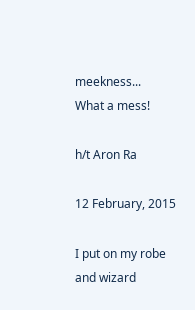meekness...
What a mess!

h/t Aron Ra

12 February, 2015

I put on my robe and wizard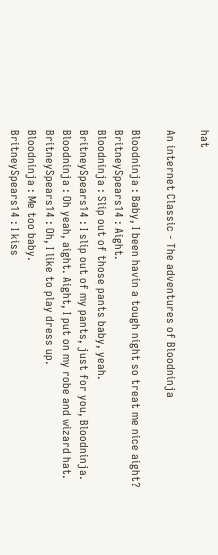hat

An internet Classic - The adventures of Bloodninja

Bloodninja : Baby, I been havin a tough night so treat me nice aight?
BritneySpears14 : Aight.
Bloodninja : Slip out of those pants baby, yeah.
BritneySpears14 : I slip out of my pants, just for you, Bloodninja.
Bloodninja : Oh yeah, aight. Aight, I put on my robe and wizard hat.
BritneySpears14 : Oh, I like to play dress up.
Bloodninja : Me too baby.
BritneySpears14 : I kiss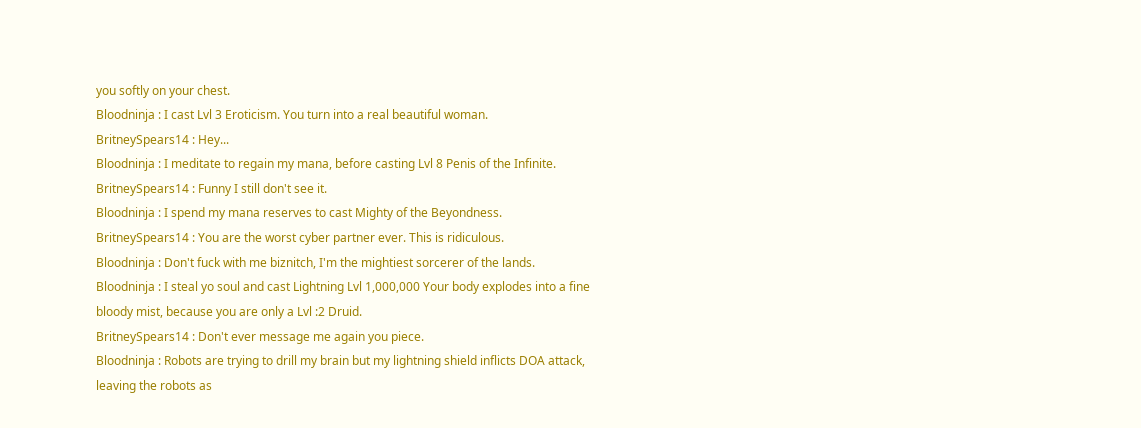you softly on your chest.
Bloodninja : I cast Lvl 3 Eroticism. You turn into a real beautiful woman.
BritneySpears14 : Hey...
Bloodninja : I meditate to regain my mana, before casting Lvl 8 Penis of the Infinite.
BritneySpears14 : Funny I still don't see it.
Bloodninja : I spend my mana reserves to cast Mighty of the Beyondness.
BritneySpears14 : You are the worst cyber partner ever. This is ridiculous.
Bloodninja : Don't fuck with me biznitch, I'm the mightiest sorcerer of the lands.
Bloodninja : I steal yo soul and cast Lightning Lvl 1,000,000 Your body explodes into a fine bloody mist, because you are only a Lvl :2 Druid.
BritneySpears14 : Don't ever message me again you piece.
Bloodninja : Robots are trying to drill my brain but my lightning shield inflicts DOA attack, leaving the robots as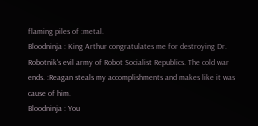flaming piles of :metal.
Bloodninja : King Arthur congratulates me for destroying Dr. Robotnik's evil army of Robot Socialist Republics. The cold war ends. :Reagan steals my accomplishments and makes like it was cause of him.
Bloodninja : You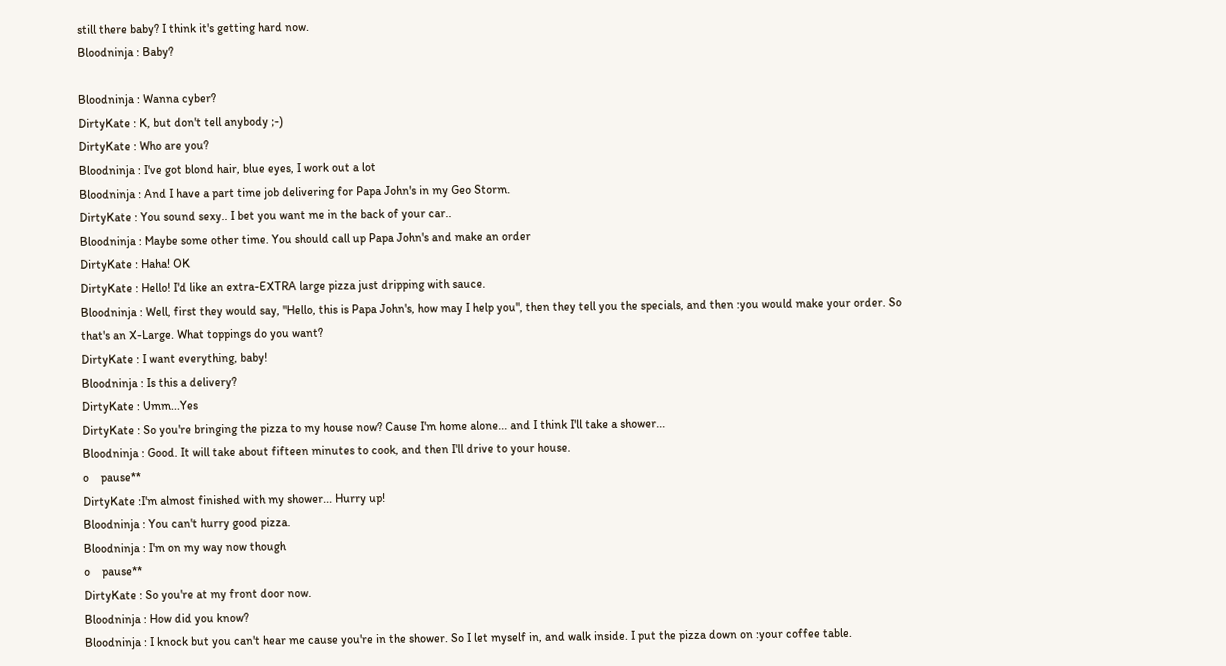still there baby? I think it's getting hard now.
Bloodninja : Baby?

Bloodninja : Wanna cyber?
DirtyKate : K, but don't tell anybody ;-)
DirtyKate : Who are you?
Bloodninja : I've got blond hair, blue eyes, I work out a lot
Bloodninja : And I have a part time job delivering for Papa John's in my Geo Storm.
DirtyKate : You sound sexy.. I bet you want me in the back of your car..
Bloodninja : Maybe some other time. You should call up Papa John's and make an order
DirtyKate : Haha! OK
DirtyKate : Hello! I'd like an extra-EXTRA large pizza just dripping with sauce.
Bloodninja : Well, first they would say, "Hello, this is Papa John's, how may I help you", then they tell you the specials, and then :you would make your order. So that's an X-Large. What toppings do you want?
DirtyKate : I want everything, baby!
Bloodninja : Is this a delivery?
DirtyKate : Umm...Yes
DirtyKate : So you're bringing the pizza to my house now? Cause I'm home alone... and I think I'll take a shower...
Bloodninja : Good. It will take about fifteen minutes to cook, and then I'll drive to your house.
o    pause**
DirtyKate :I'm almost finished with my shower... Hurry up!
Bloodninja : You can't hurry good pizza.
Bloodninja : I'm on my way now though
o    pause**
DirtyKate : So you're at my front door now.
Bloodninja : How did you know?
Bloodninja : I knock but you can't hear me cause you're in the shower. So I let myself in, and walk inside. I put the pizza down on :your coffee table.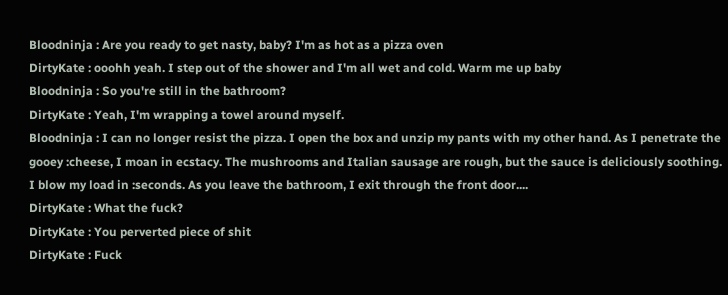Bloodninja : Are you ready to get nasty, baby? I'm as hot as a pizza oven
DirtyKate : ooohh yeah. I step out of the shower and I'm all wet and cold. Warm me up baby
Bloodninja : So you're still in the bathroom?
DirtyKate : Yeah, I'm wrapping a towel around myself.
Bloodninja : I can no longer resist the pizza. I open the box and unzip my pants with my other hand. As I penetrate the gooey :cheese, I moan in ecstacy. The mushrooms and Italian sausage are rough, but the sauce is deliciously soothing. I blow my load in :seconds. As you leave the bathroom, I exit through the front door....
DirtyKate : What the fuck?
DirtyKate : You perverted piece of shit
DirtyKate : Fuck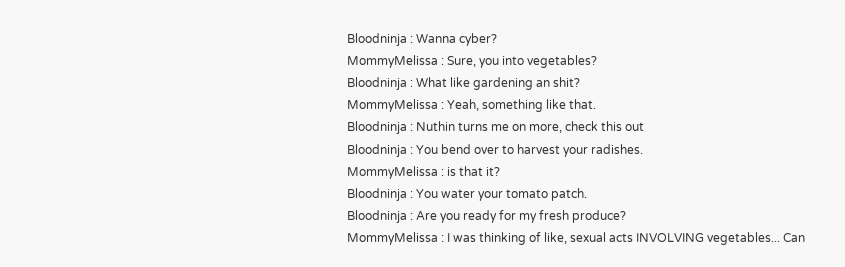Bloodninja : Wanna cyber?
MommyMelissa : Sure, you into vegetables?
Bloodninja : What like gardening an shit?
MommyMelissa : Yeah, something like that.
Bloodninja : Nuthin turns me on more, check this out
Bloodninja : You bend over to harvest your radishes.
MommyMelissa : is that it?
Bloodninja : You water your tomato patch.
Bloodninja : Are you ready for my fresh produce?
MommyMelissa : I was thinking of like, sexual acts INVOLVING vegetables... Can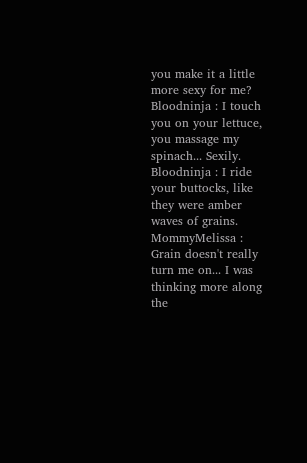you make it a little more sexy for me?
Bloodninja : I touch you on your lettuce, you massage my spinach... Sexily.
Bloodninja : I ride your buttocks, like they were amber waves of grains.
MommyMelissa : Grain doesn't really turn me on... I was thinking more along the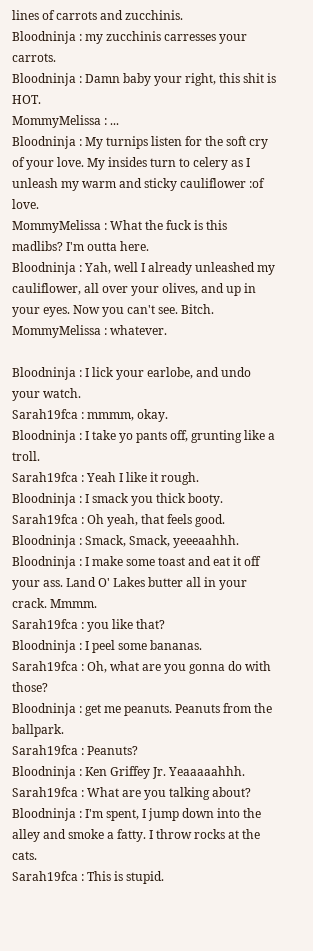lines of carrots and zucchinis.
Bloodninja : my zucchinis carresses your carrots.
Bloodninja : Damn baby your right, this shit is HOT.
MommyMelissa : ...
Bloodninja : My turnips listen for the soft cry of your love. My insides turn to celery as I unleash my warm and sticky cauliflower :of love.
MommyMelissa : What the fuck is this madlibs? I'm outta here.
Bloodninja : Yah, well I already unleashed my cauliflower, all over your olives, and up in your eyes. Now you can't see. Bitch.
MommyMelissa : whatever.

Bloodninja : I lick your earlobe, and undo your watch.
Sarah19fca : mmmm, okay.
Bloodninja : I take yo pants off, grunting like a troll.
Sarah19fca : Yeah I like it rough.
Bloodninja : I smack you thick booty.
Sarah19fca : Oh yeah, that feels good.
Bloodninja : Smack, Smack, yeeeaahhh.
Bloodninja : I make some toast and eat it off your ass. Land O' Lakes butter all in your crack. Mmmm.
Sarah19fca : you like that?
Bloodninja : I peel some bananas.
Sarah19fca : Oh, what are you gonna do with those?
Bloodninja : get me peanuts. Peanuts from the ballpark.
Sarah19fca : Peanuts?
Bloodninja : Ken Griffey Jr. Yeaaaaahhh.
Sarah19fca : What are you talking about?
Bloodninja : I'm spent, I jump down into the alley and smoke a fatty. I throw rocks at the cats.
Sarah19fca : This is stupid.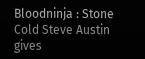Bloodninja : Stone Cold Steve Austin gives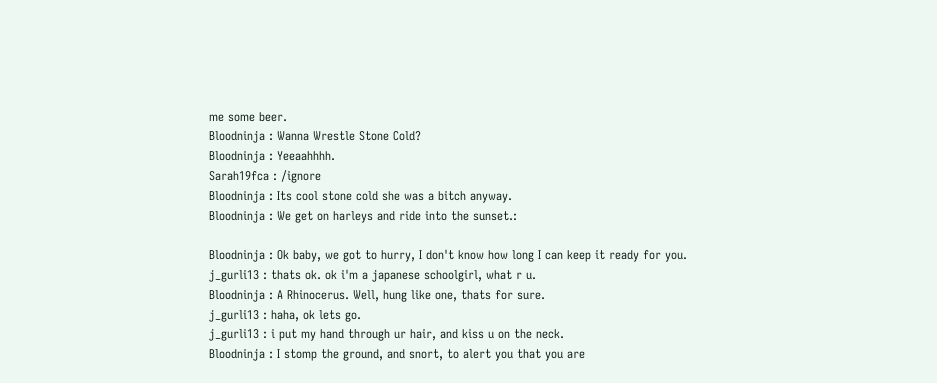me some beer.
Bloodninja : Wanna Wrestle Stone Cold?
Bloodninja : Yeeaahhhh.
Sarah19fca : /ignore
Bloodninja : Its cool stone cold she was a bitch anyway.
Bloodninja : We get on harleys and ride into the sunset.:

Bloodninja : Ok baby, we got to hurry, I don't know how long I can keep it ready for you.
j_gurli13 : thats ok. ok i'm a japanese schoolgirl, what r u.
Bloodninja : A Rhinocerus. Well, hung like one, thats for sure.
j_gurli13 : haha, ok lets go.
j_gurli13 : i put my hand through ur hair, and kiss u on the neck.
Bloodninja : I stomp the ground, and snort, to alert you that you are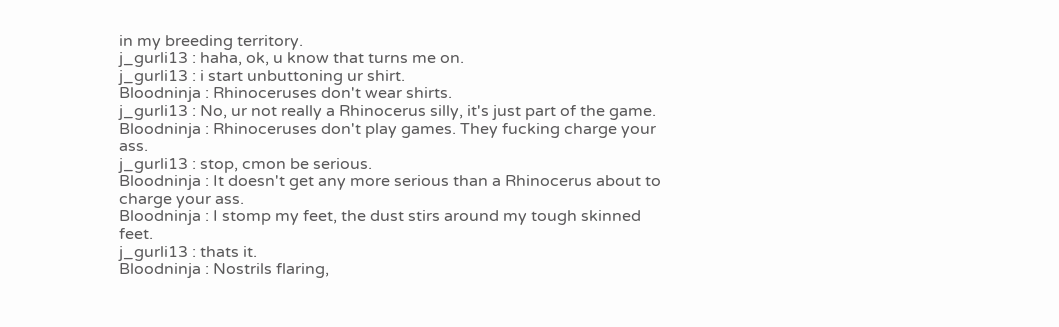in my breeding territory.
j_gurli13 : haha, ok, u know that turns me on.
j_gurli13 : i start unbuttoning ur shirt.
Bloodninja : Rhinoceruses don't wear shirts.
j_gurli13 : No, ur not really a Rhinocerus silly, it's just part of the game.
Bloodninja : Rhinoceruses don't play games. They fucking charge your ass.
j_gurli13 : stop, cmon be serious.
Bloodninja : It doesn't get any more serious than a Rhinocerus about to charge your ass.
Bloodninja : I stomp my feet, the dust stirs around my tough skinned feet.
j_gurli13 : thats it.
Bloodninja : Nostrils flaring,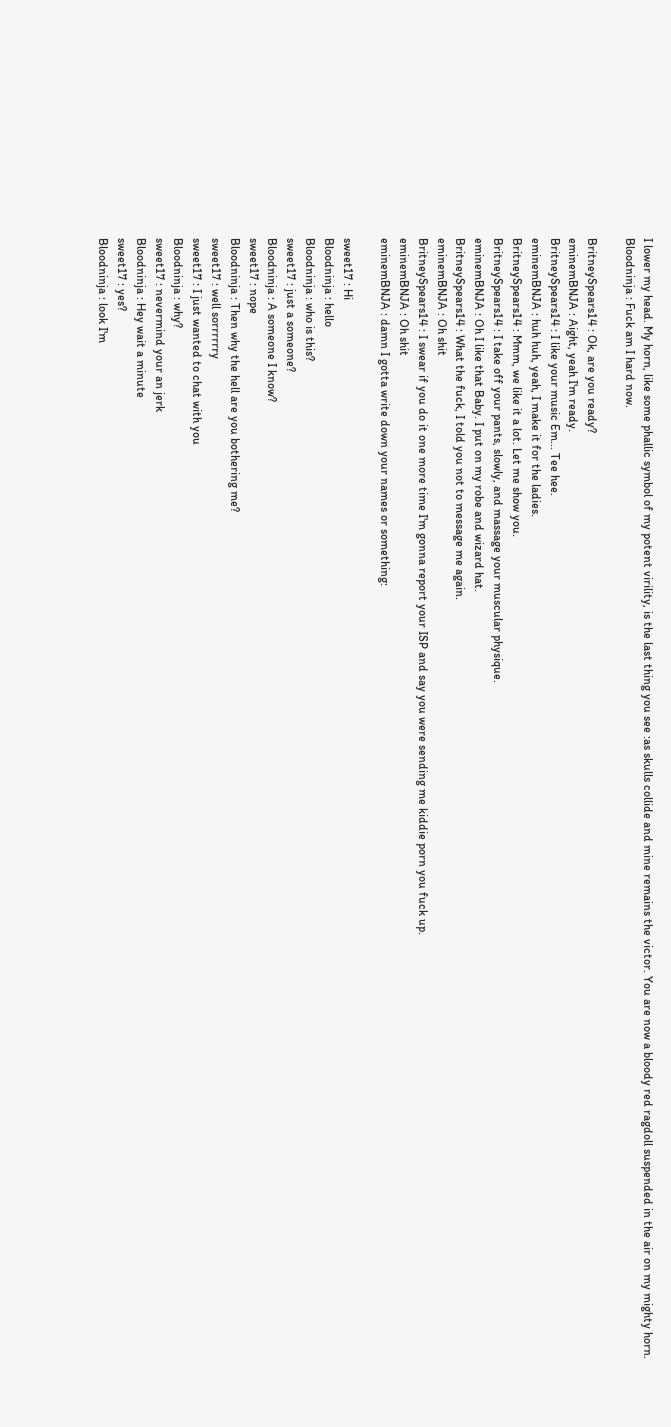I lower my head. My horn, like some phallic symbol of my potent virility, is the last thing you see :as skulls collide and mine remains the victor. You are now a bloody red ragdoll suspended in the air on my mighty horn.
Bloodninja : Fuck am I hard now.

BritneySpears14 : Ok, are you ready?
eminemBNJA : Aight, yeah I'm ready.
BritneySpears14 : I like your music Em... Tee hee.
eminemBNJA : huh huh, yeah, I make it for the ladies.
BritneySpears14 : Mmm, we like it a lot. Let me show you.
BritneySpears14 : I take off your pants, slowly, and massage your muscular physique.
eminemBNJA : Oh I like that Baby. I put on my robe and wizard hat.
BritneySpears14 : What the fuck, I told you not to message me again.
eminemBNJA : Oh shit
BritneySpears14 : I swear if you do it one more time I'm gonna report your ISP and say you were sending me kiddie porn you fuck up.
eminemBNJA : Oh shit
eminemBNJA : damn I gotta write down your names or something:

sweet17 : Hi
Bloodninja : hello
Bloodninja : who is this?
sweet17 : just a someone?
Bloodninja : A someone I know?
sweet17 : nope
Bloodninja : Then why the hell are you bothering me?
sweet17 : well sorrrrrry
sweet17 : I just wanted to chat with you
Bloodninja : why?
sweet17 : nevermind your an jerk
Bloodninja : Hey wait a minute
sweet17 : yes?
Bloodninja : look I'm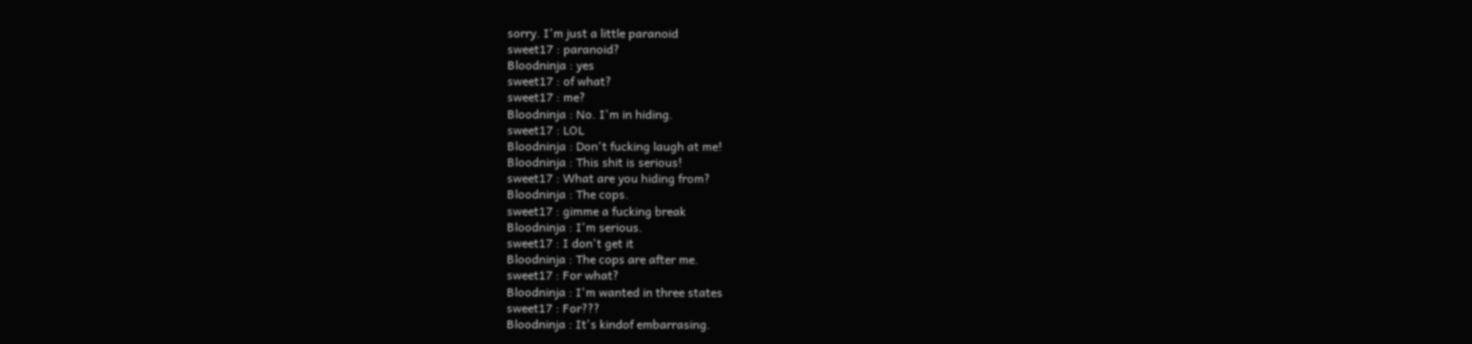sorry. I'm just a little paranoid
sweet17 : paranoid?
Bloodninja : yes
sweet17 : of what?
sweet17 : me?
Bloodninja : No. I'm in hiding.
sweet17 : LOL
Bloodninja : Don't fucking laugh at me!
Bloodninja : This shit is serious!
sweet17 : What are you hiding from?
Bloodninja : The cops.
sweet17 : gimme a fucking break
Bloodninja : I'm serious.
sweet17 : I don't get it
Bloodninja : The cops are after me.
sweet17 : For what?
Bloodninja : I'm wanted in three states
sweet17 : For???
Bloodninja : It's kindof embarrasing.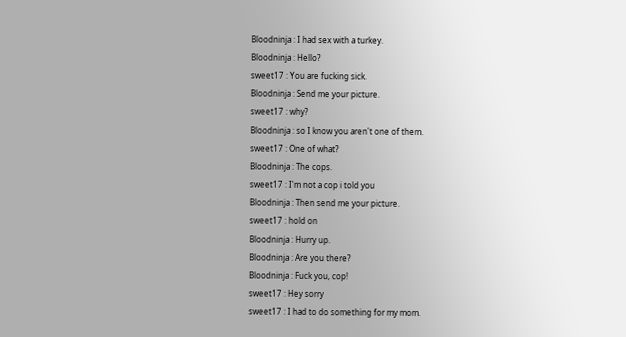Bloodninja : I had sex with a turkey.
Bloodninja : Hello?
sweet17 : You are fucking sick.
Bloodninja : Send me your picture.
sweet17 : why?
Bloodninja : so I know you aren't one of them.
sweet17 : One of what?
Bloodninja : The cops.
sweet17 : I'm not a cop i told you
Bloodninja : Then send me your picture.
sweet17 : hold on
Bloodninja : Hurry up.
Bloodninja : Are you there?
Bloodninja : Fuck you, cop!
sweet17 : Hey sorry
sweet17 : I had to do something for my mom.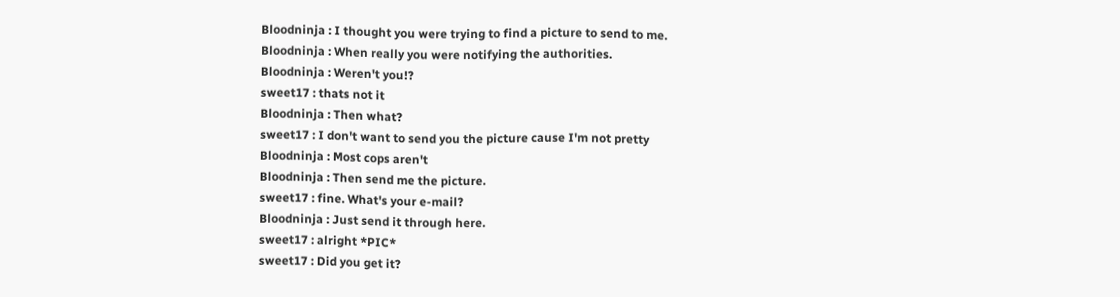Bloodninja : I thought you were trying to find a picture to send to me.
Bloodninja : When really you were notifying the authorities.
Bloodninja : Weren't you!?
sweet17 : thats not it
Bloodninja : Then what?
sweet17 : I don't want to send you the picture cause I'm not pretty
Bloodninja : Most cops aren't
Bloodninja : Then send me the picture.
sweet17 : fine. What's your e-mail?
Bloodninja : Just send it through here.
sweet17 : alright *PIC*
sweet17 : Did you get it?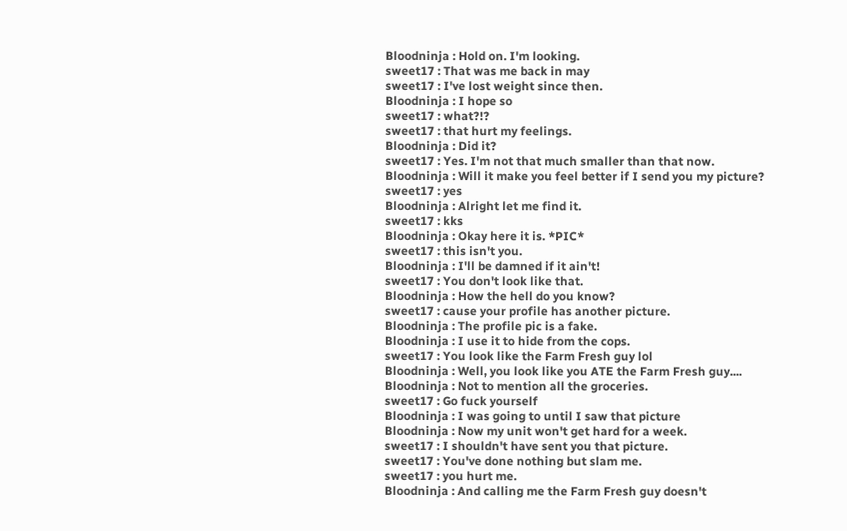Bloodninja : Hold on. I'm looking.
sweet17 : That was me back in may
sweet17 : I've lost weight since then.
Bloodninja : I hope so
sweet17 : what?!?
sweet17 : that hurt my feelings.
Bloodninja : Did it?
sweet17 : Yes. I'm not that much smaller than that now.
Bloodninja : Will it make you feel better if I send you my picture?
sweet17 : yes
Bloodninja : Alright let me find it.
sweet17 : kks
Bloodninja : Okay here it is. *PIC*
sweet17 : this isn't you.
Bloodninja : I'll be damned if it ain't!
sweet17 : You don't look like that.
Bloodninja : How the hell do you know?
sweet17 : cause your profile has another picture.
Bloodninja : The profile pic is a fake.
Bloodninja : I use it to hide from the cops.
sweet17 : You look like the Farm Fresh guy lol
Bloodninja : Well, you look like you ATE the Farm Fresh guy....
Bloodninja : Not to mention all the groceries.
sweet17 : Go fuck yourself
Bloodninja : I was going to until I saw that picture
Bloodninja : Now my unit won't get hard for a week.
sweet17 : I shouldn't have sent you that picture.
sweet17 : You've done nothing but slam me.
sweet17 : you hurt me.
Bloodninja : And calling me the Farm Fresh guy doesn't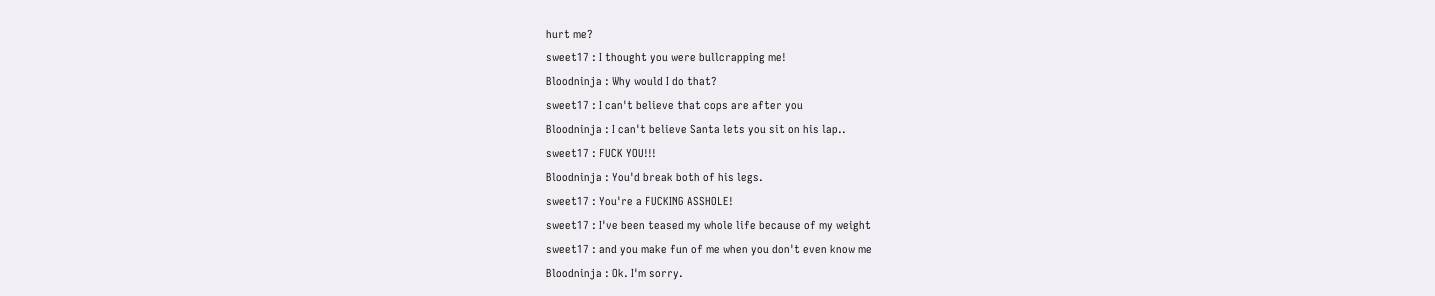hurt me?
sweet17 : I thought you were bullcrapping me!
Bloodninja : Why would I do that?
sweet17 : I can't believe that cops are after you
Bloodninja : I can't believe Santa lets you sit on his lap..
sweet17 : FUCK YOU!!!
Bloodninja : You'd break both of his legs.
sweet17 : You're a FUCKING ASSHOLE!
sweet17 : I've been teased my whole life because of my weight
sweet17 : and you make fun of me when you don't even know me
Bloodninja : Ok. I'm sorry.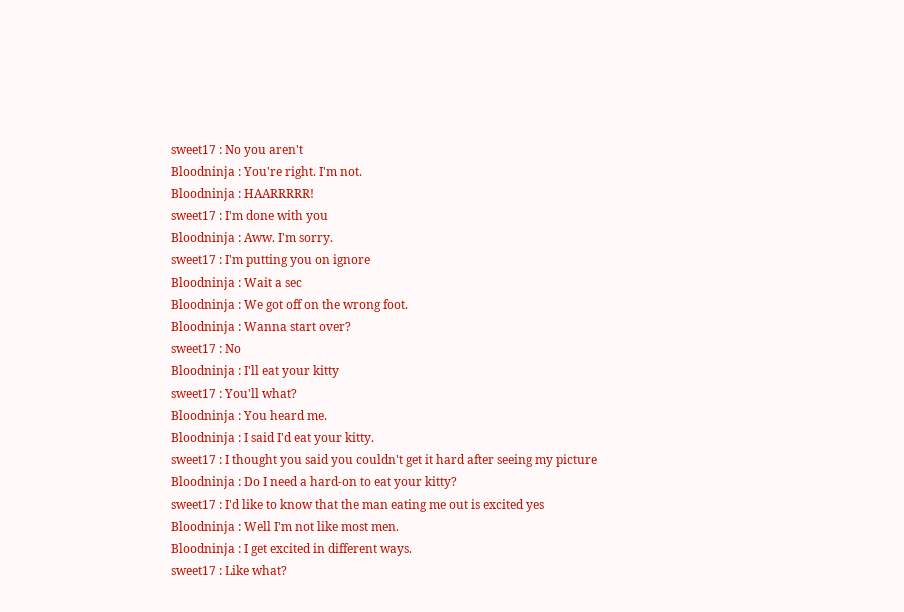sweet17 : No you aren't
Bloodninja : You're right. I'm not.
Bloodninja : HAARRRRR!
sweet17 : I'm done with you
Bloodninja : Aww. I'm sorry.
sweet17 : I'm putting you on ignore
Bloodninja : Wait a sec
Bloodninja : We got off on the wrong foot.
Bloodninja : Wanna start over?
sweet17 : No
Bloodninja : I'll eat your kitty
sweet17 : You'll what?
Bloodninja : You heard me.
Bloodninja : I said I'd eat your kitty.
sweet17 : I thought you said you couldn't get it hard after seeing my picture
Bloodninja : Do I need a hard-on to eat your kitty?
sweet17 : I'd like to know that the man eating me out is excited yes
Bloodninja : Well I'm not like most men.
Bloodninja : I get excited in different ways.
sweet17 : Like what?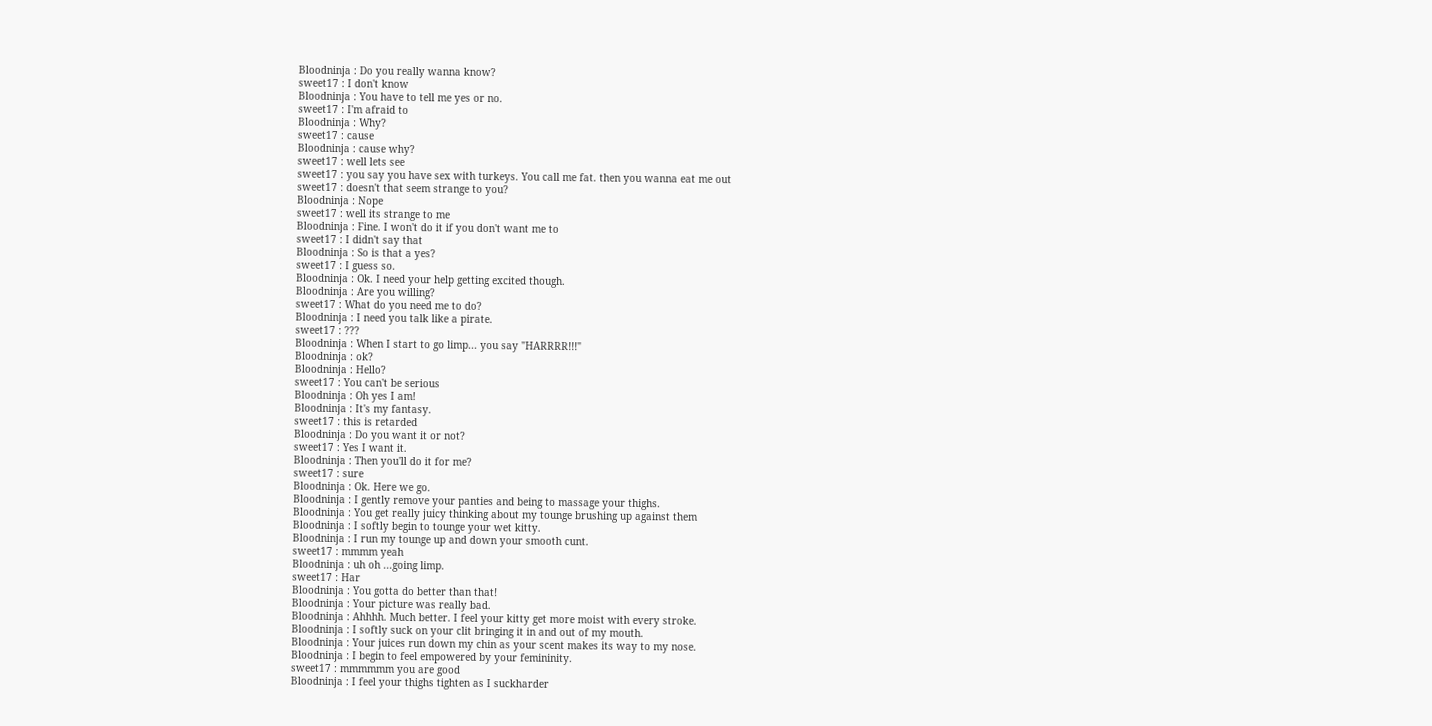Bloodninja : Do you really wanna know?
sweet17 : I don't know
Bloodninja : You have to tell me yes or no.
sweet17 : I'm afraid to
Bloodninja : Why?
sweet17 : cause
Bloodninja : cause why?
sweet17 : well lets see
sweet17 : you say you have sex with turkeys. You call me fat. then you wanna eat me out
sweet17 : doesn't that seem strange to you?
Bloodninja : Nope
sweet17 : well its strange to me
Bloodninja : Fine. I won't do it if you don't want me to
sweet17 : I didn't say that
Bloodninja : So is that a yes?
sweet17 : I guess so.
Bloodninja : Ok. I need your help getting excited though.
Bloodninja : Are you willing?
sweet17 : What do you need me to do?
Bloodninja : I need you talk like a pirate.
sweet17 : ???
Bloodninja : When I start to go limp... you say "HARRRR!!!"
Bloodninja : ok?
Bloodninja : Hello?
sweet17 : You can't be serious
Bloodninja : Oh yes I am!
Bloodninja : It's my fantasy.
sweet17 : this is retarded
Bloodninja : Do you want it or not?
sweet17 : Yes I want it.
Bloodninja : Then you'll do it for me?
sweet17 : sure
Bloodninja : Ok. Here we go.
Bloodninja : I gently remove your panties and being to massage your thighs.
Bloodninja : You get really juicy thinking about my tounge brushing up against them
Bloodninja : I softly begin to tounge your wet kitty.
Bloodninja : I run my tounge up and down your smooth cunt.
sweet17 : mmmm yeah
Bloodninja : uh oh ...going limp.
sweet17 : Har
Bloodninja : You gotta do better than that!
Bloodninja : Your picture was really bad.
Bloodninja : Ahhhh. Much better. I feel your kitty get more moist with every stroke.
Bloodninja : I softly suck on your clit bringing it in and out of my mouth.
Bloodninja : Your juices run down my chin as your scent makes its way to my nose.
Bloodninja : I begin to feel empowered by your femininity.
sweet17 : mmmmmm you are good
Bloodninja : I feel your thighs tighten as I suckharder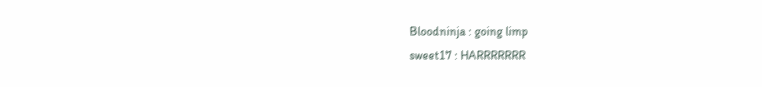Bloodninja : going limp
sweet17 : HARRRRRRR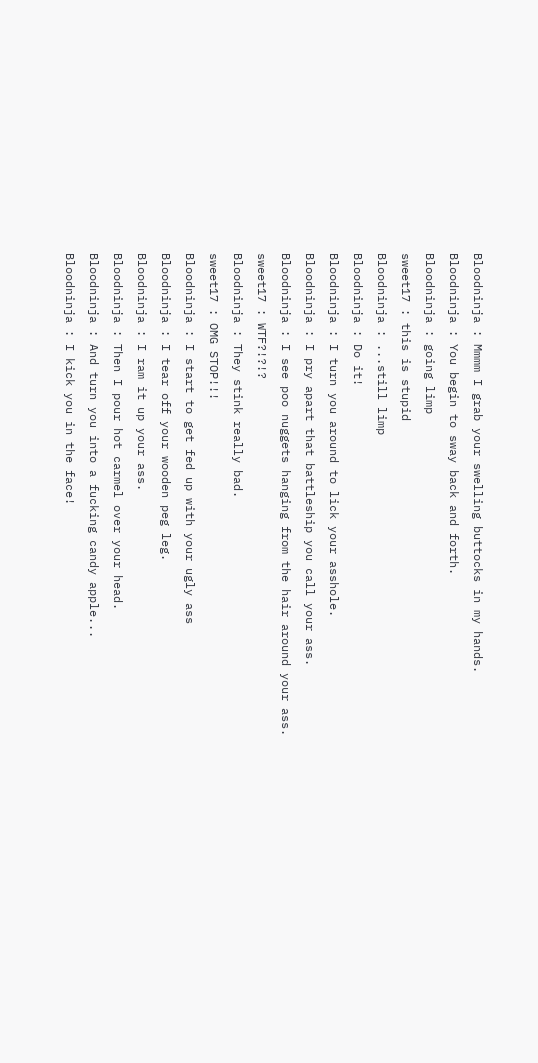Bloodninja : Mmmm I grab your swelling buttocks in my hands.
Bloodninja : You begin to sway back and forth.
Bloodninja : going limp
sweet17 : this is stupid
Bloodninja : ...still limp
Bloodninja : Do it!
Bloodninja : I turn you around to lick your asshole.
Bloodninja : I pry apart that battleship you call your ass.
Bloodninja : I see poo nuggets hanging from the hair around your ass.
sweet17 : WTF?!?!?
Bloodninja : They stink really bad.
sweet17 : OMG STOP!!!
Bloodninja : I start to get fed up with your ugly ass
Bloodninja : I tear off your wooden peg leg.
Bloodninja : I ram it up your ass.
Bloodninja : Then I pour hot carmel over your head.
Bloodninja : And turn you into a fucking candy apple...
Bloodninja : I kick you in the face!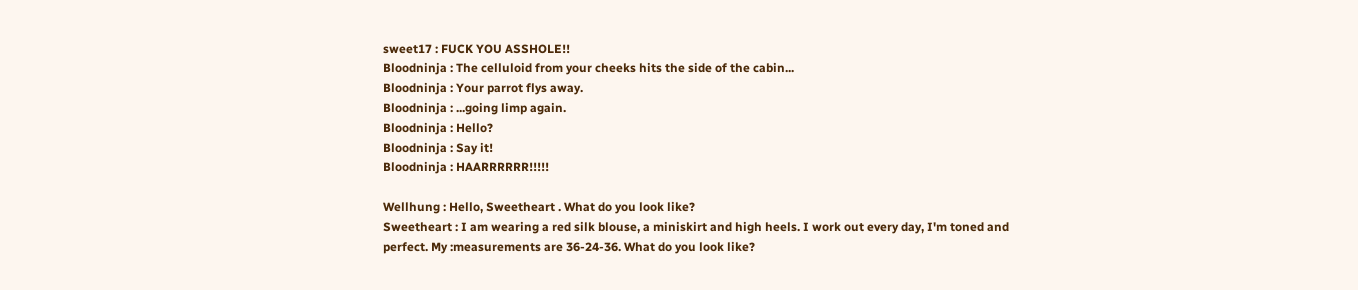sweet17 : FUCK YOU ASSHOLE!!
Bloodninja : The celluloid from your cheeks hits the side of the cabin...
Bloodninja : Your parrot flys away.
Bloodninja : ...going limp again.
Bloodninja : Hello?
Bloodninja : Say it!
Bloodninja : HAARRRRRR!!!!!

Wellhung : Hello, Sweetheart . What do you look like?
Sweetheart : I am wearing a red silk blouse, a miniskirt and high heels. I work out every day, I'm toned and perfect. My :measurements are 36-24-36. What do you look like?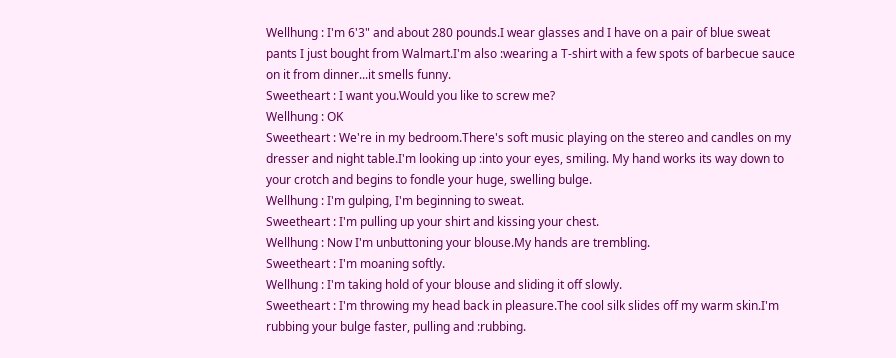Wellhung : I'm 6'3" and about 280 pounds.I wear glasses and I have on a pair of blue sweat pants I just bought from Walmart.I'm also :wearing a T-shirt with a few spots of barbecue sauce on it from dinner...it smells funny.
Sweetheart : I want you.Would you like to screw me?
Wellhung : OK
Sweetheart : We're in my bedroom.There's soft music playing on the stereo and candles on my dresser and night table.I'm looking up :into your eyes, smiling. My hand works its way down to your crotch and begins to fondle your huge, swelling bulge.
Wellhung : I'm gulping, I'm beginning to sweat.
Sweetheart : I'm pulling up your shirt and kissing your chest.
Wellhung : Now I'm unbuttoning your blouse.My hands are trembling.
Sweetheart : I'm moaning softly.
Wellhung : I'm taking hold of your blouse and sliding it off slowly.
Sweetheart : I'm throwing my head back in pleasure.The cool silk slides off my warm skin.I'm rubbing your bulge faster, pulling and :rubbing.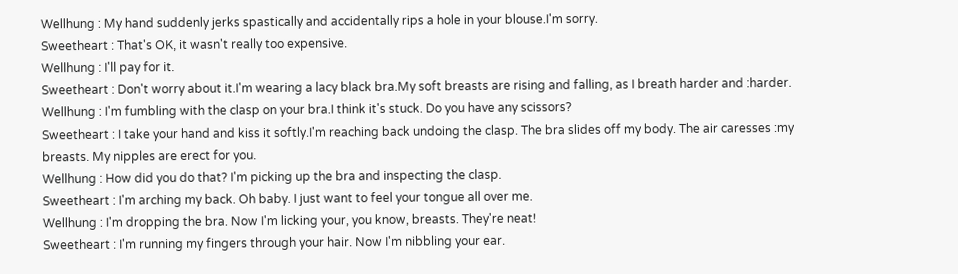Wellhung : My hand suddenly jerks spastically and accidentally rips a hole in your blouse.I'm sorry.
Sweetheart : That's OK, it wasn't really too expensive.
Wellhung : I'll pay for it.
Sweetheart : Don't worry about it.I'm wearing a lacy black bra.My soft breasts are rising and falling, as I breath harder and :harder.
Wellhung : I'm fumbling with the clasp on your bra.I think it's stuck. Do you have any scissors?
Sweetheart : I take your hand and kiss it softly.I'm reaching back undoing the clasp. The bra slides off my body. The air caresses :my breasts. My nipples are erect for you.
Wellhung : How did you do that? I'm picking up the bra and inspecting the clasp.
Sweetheart : I'm arching my back. Oh baby. I just want to feel your tongue all over me.
Wellhung : I'm dropping the bra. Now I'm licking your, you know, breasts. They're neat!
Sweetheart : I'm running my fingers through your hair. Now I'm nibbling your ear.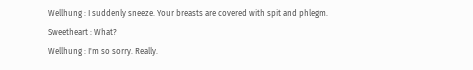Wellhung : I suddenly sneeze. Your breasts are covered with spit and phlegm.
Sweetheart : What?
Wellhung : I'm so sorry. Really.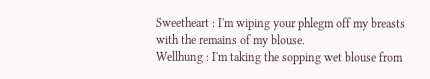Sweetheart : I'm wiping your phlegm off my breasts with the remains of my blouse.
Wellhung : I'm taking the sopping wet blouse from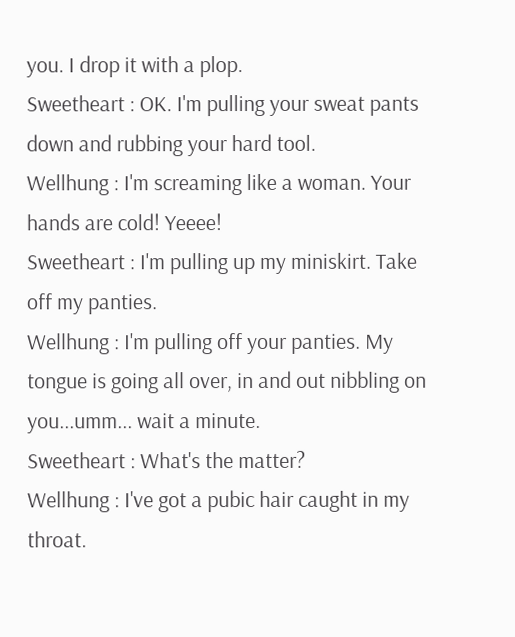you. I drop it with a plop.
Sweetheart : OK. I'm pulling your sweat pants down and rubbing your hard tool.
Wellhung : I'm screaming like a woman. Your hands are cold! Yeeee!
Sweetheart : I'm pulling up my miniskirt. Take off my panties.
Wellhung : I'm pulling off your panties. My tongue is going all over, in and out nibbling on you...umm... wait a minute.
Sweetheart : What's the matter?
Wellhung : I've got a pubic hair caught in my throat.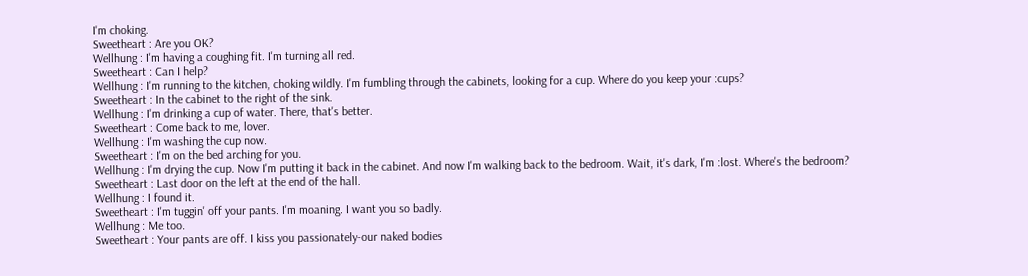I'm choking.
Sweetheart : Are you OK?
Wellhung : I'm having a coughing fit. I'm turning all red.
Sweetheart : Can I help?
Wellhung : I'm running to the kitchen, choking wildly. I'm fumbling through the cabinets, looking for a cup. Where do you keep your :cups?
Sweetheart : In the cabinet to the right of the sink.
Wellhung : I'm drinking a cup of water. There, that's better.
Sweetheart : Come back to me, lover.
Wellhung : I'm washing the cup now.
Sweetheart : I'm on the bed arching for you.
Wellhung : I'm drying the cup. Now I'm putting it back in the cabinet. And now I'm walking back to the bedroom. Wait, it's dark, I'm :lost. Where's the bedroom?
Sweetheart : Last door on the left at the end of the hall.
Wellhung : I found it.
Sweetheart : I'm tuggin' off your pants. I'm moaning. I want you so badly.
Wellhung : Me too.
Sweetheart : Your pants are off. I kiss you passionately-our naked bodies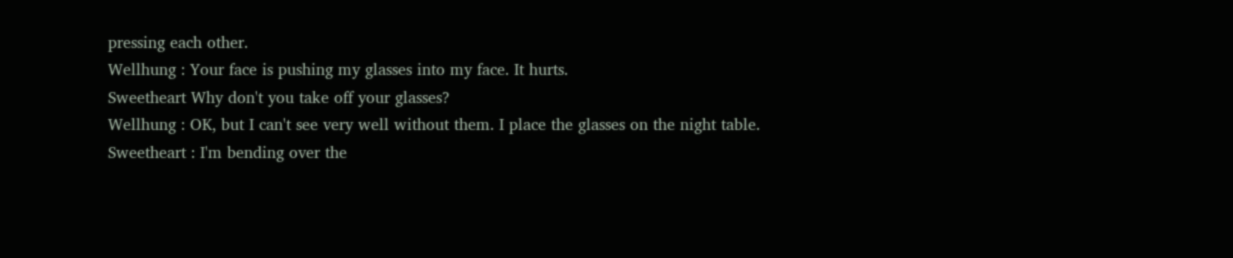pressing each other.
Wellhung : Your face is pushing my glasses into my face. It hurts.
Sweetheart Why don't you take off your glasses?
Wellhung : OK, but I can't see very well without them. I place the glasses on the night table.
Sweetheart : I'm bending over the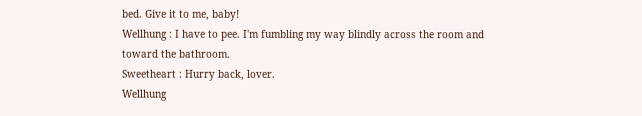bed. Give it to me, baby!
Wellhung : I have to pee. I'm fumbling my way blindly across the room and toward the bathroom.
Sweetheart : Hurry back, lover.
Wellhung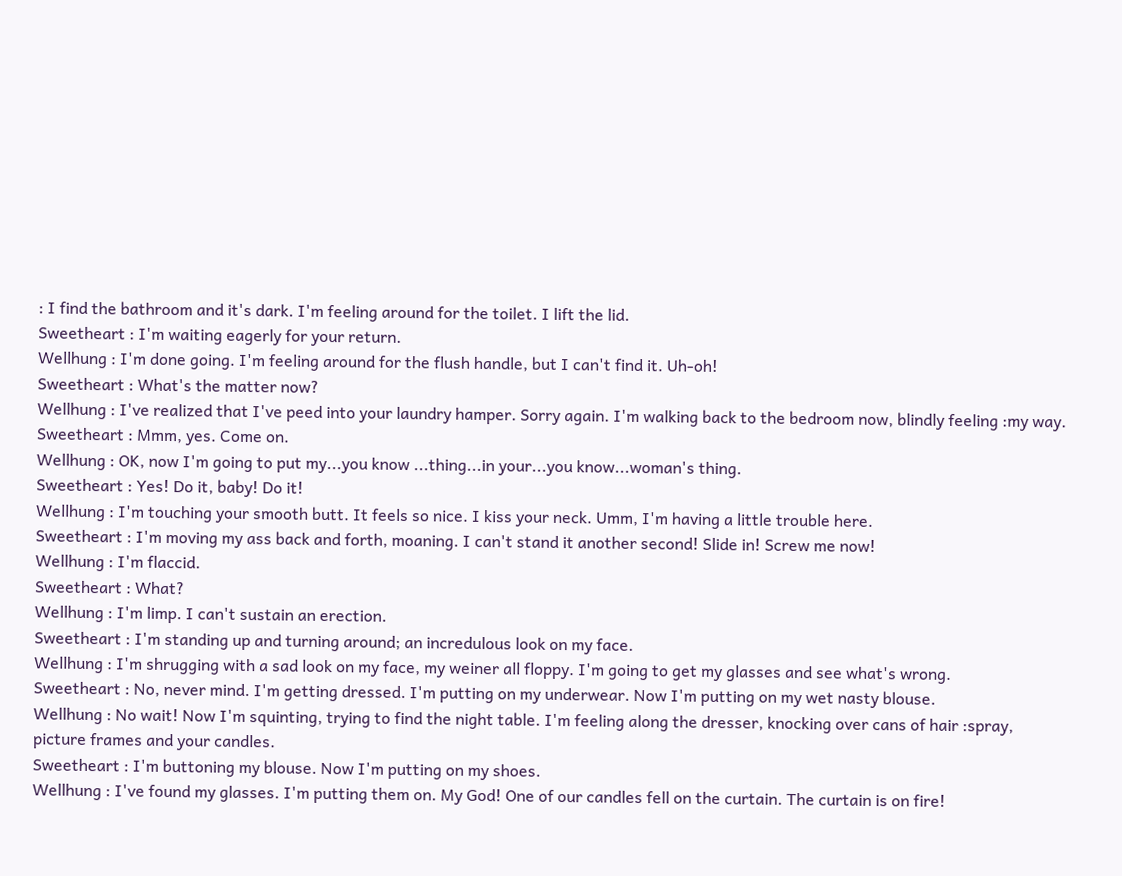: I find the bathroom and it's dark. I'm feeling around for the toilet. I lift the lid.
Sweetheart : I'm waiting eagerly for your return.
Wellhung : I'm done going. I'm feeling around for the flush handle, but I can't find it. Uh-oh!
Sweetheart : What's the matter now?
Wellhung : I've realized that I've peed into your laundry hamper. Sorry again. I'm walking back to the bedroom now, blindly feeling :my way.
Sweetheart : Mmm, yes. Come on.
Wellhung : OK, now I'm going to put my...you know ...thing...in your...you know...woman's thing.
Sweetheart : Yes! Do it, baby! Do it!
Wellhung : I'm touching your smooth butt. It feels so nice. I kiss your neck. Umm, I'm having a little trouble here.
Sweetheart : I'm moving my ass back and forth, moaning. I can't stand it another second! Slide in! Screw me now!
Wellhung : I'm flaccid.
Sweetheart : What?
Wellhung : I'm limp. I can't sustain an erection.
Sweetheart : I'm standing up and turning around; an incredulous look on my face.
Wellhung : I'm shrugging with a sad look on my face, my weiner all floppy. I'm going to get my glasses and see what's wrong.
Sweetheart : No, never mind. I'm getting dressed. I'm putting on my underwear. Now I'm putting on my wet nasty blouse.
Wellhung : No wait! Now I'm squinting, trying to find the night table. I'm feeling along the dresser, knocking over cans of hair :spray, picture frames and your candles.
Sweetheart : I'm buttoning my blouse. Now I'm putting on my shoes.
Wellhung : I've found my glasses. I'm putting them on. My God! One of our candles fell on the curtain. The curtain is on fire!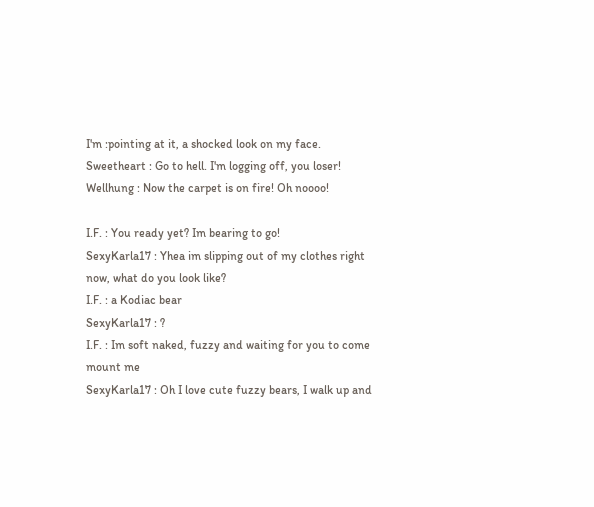I'm :pointing at it, a shocked look on my face.
Sweetheart : Go to hell. I'm logging off, you loser!
Wellhung : Now the carpet is on fire! Oh noooo!

I.F. : You ready yet? Im bearing to go!
SexyKarla17 : Yhea im slipping out of my clothes right now, what do you look like?
I.F. : a Kodiac bear
SexyKarla17 : ?
I.F. : Im soft naked, fuzzy and waiting for you to come mount me
SexyKarla17 : Oh I love cute fuzzy bears, I walk up and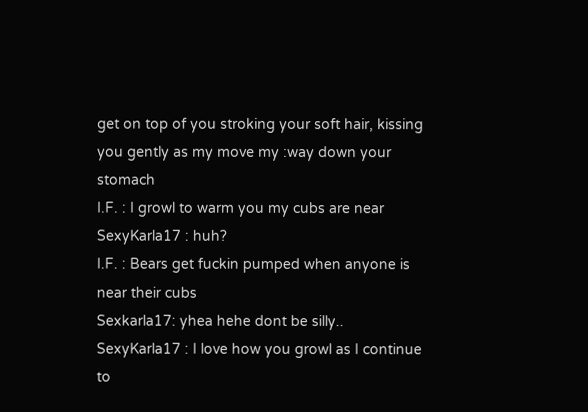get on top of you stroking your soft hair, kissing you gently as my move my :way down your stomach
I.F. : I growl to warm you my cubs are near
SexyKarla17 : huh?
I.F. : Bears get fuckin pumped when anyone is near their cubs
Sexkarla17: yhea hehe dont be silly..
SexyKarla17 : I love how you growl as I continue to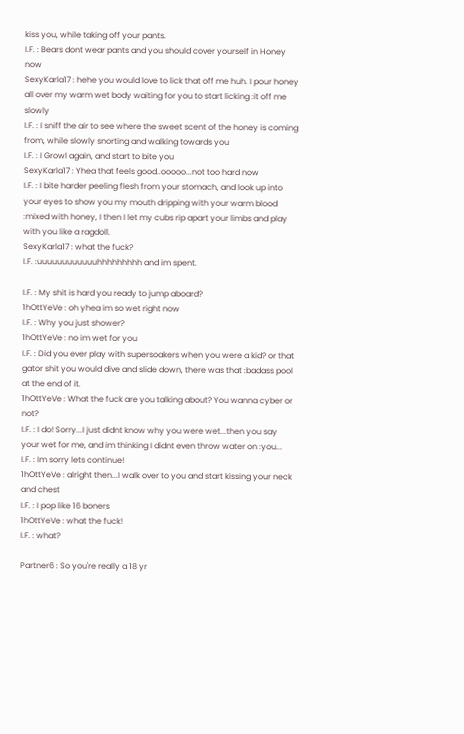kiss you, while taking off your pants.
I.F. : Bears dont wear pants and you should cover yourself in Honey now
SexyKarla17 : hehe you would love to lick that off me huh. I pour honey all over my warm wet body waiting for you to start licking :it off me slowly
I.F. : I sniff the air to see where the sweet scent of the honey is coming from, while slowly snorting and walking towards you
I.F. : I Growl again, and start to bite you
SexyKarla17 : Yhea that feels good..ooooo...not too hard now
I.F. : I bite harder peeling flesh from your stomach, and look up into your eyes to show you my mouth dripping with your warm blood :mixed with honey, I then I let my cubs rip apart your limbs and play with you like a ragdoll.
SexyKarla17 : what the fuck?
I.F. :uuuuuuuuuuuuhhhhhhhhh and im spent.

I.F. : My shit is hard you ready to jump aboard?
1hOttYeVe : oh yhea im so wet right now
I.F. : Why you just shower?
1hOttYeVe : no im wet for you
I.F. : Did you ever play with supersoakers when you were a kid? or that gator shit you would dive and slide down, there was that :badass pool at the end of it.
1hOttYeVe : What the fuck are you talking about? You wanna cyber or not?
I.F. : I do! Sorry...I just didnt know why you were wet...then you say your wet for me, and im thinking I didnt even throw water on :you...
I.F. : Im sorry lets continue!
1hOttYeVe : alright then...I walk over to you and start kissing your neck and chest
I.F. : I pop like 16 boners
1hOttYeVe : what the fuck!
I.F. : what?

Partner6 : So you're really a 18 yr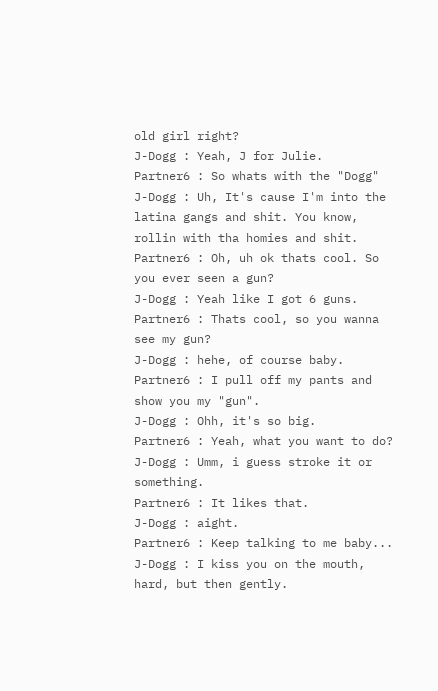old girl right?
J-Dogg : Yeah, J for Julie.
Partner6 : So whats with the "Dogg"
J-Dogg : Uh, It's cause I'm into the latina gangs and shit. You know, rollin with tha homies and shit.
Partner6 : Oh, uh ok thats cool. So you ever seen a gun?
J-Dogg : Yeah like I got 6 guns.
Partner6 : Thats cool, so you wanna see my gun?
J-Dogg : hehe, of course baby.
Partner6 : I pull off my pants and show you my "gun".
J-Dogg : Ohh, it's so big.
Partner6 : Yeah, what you want to do?
J-Dogg : Umm, i guess stroke it or something.
Partner6 : It likes that.
J-Dogg : aight.
Partner6 : Keep talking to me baby...
J-Dogg : I kiss you on the mouth, hard, but then gently.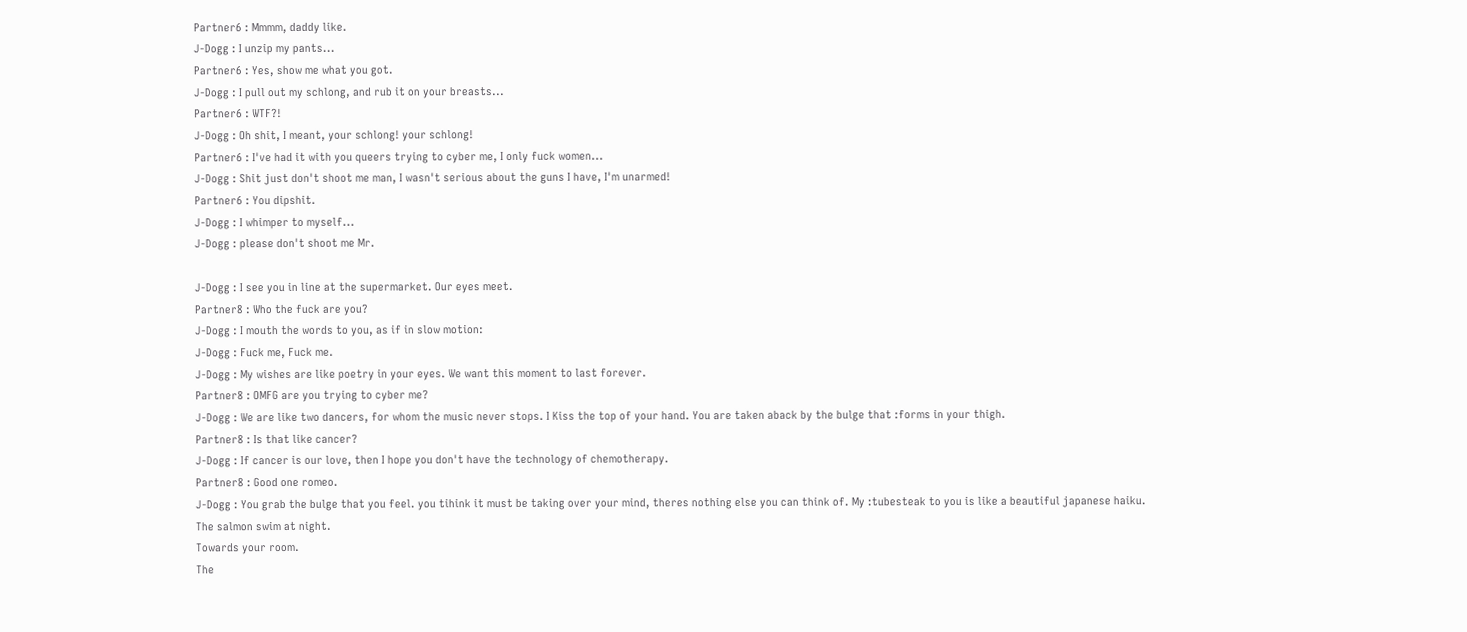Partner6 : Mmmm, daddy like.
J-Dogg : I unzip my pants...
Partner6 : Yes, show me what you got.
J-Dogg : I pull out my schlong, and rub it on your breasts...
Partner6 : WTF?!
J-Dogg : Oh shit, I meant, your schlong! your schlong!
Partner6 : I've had it with you queers trying to cyber me, I only fuck women...
J-Dogg : Shit just don't shoot me man, I wasn't serious about the guns I have, I'm unarmed!
Partner6 : You dipshit.
J-Dogg : I whimper to myself...
J-Dogg : please don't shoot me Mr.

J-Dogg : I see you in line at the supermarket. Our eyes meet.
Partner8 : Who the fuck are you?
J-Dogg : I mouth the words to you, as if in slow motion:
J-Dogg : Fuck me, Fuck me.
J-Dogg : My wishes are like poetry in your eyes. We want this moment to last forever.
Partner8 : OMFG are you trying to cyber me?
J-Dogg : We are like two dancers, for whom the music never stops. I Kiss the top of your hand. You are taken aback by the bulge that :forms in your thigh.
Partner8 : Is that like cancer?
J-Dogg : If cancer is our love, then I hope you don't have the technology of chemotherapy.
Partner8 : Good one romeo.
J-Dogg : You grab the bulge that you feel. you tihink it must be taking over your mind, theres nothing else you can think of. My :tubesteak to you is like a beautiful japanese haiku.
The salmon swim at night.
Towards your room.
The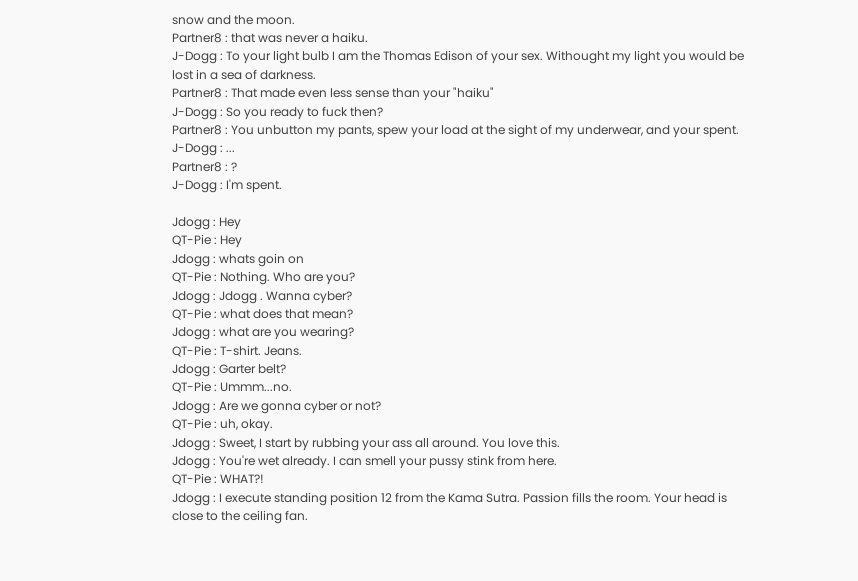snow and the moon.
Partner8 : that was never a haiku.
J-Dogg : To your light bulb I am the Thomas Edison of your sex. Withought my light you would be lost in a sea of darkness.
Partner8 : That made even less sense than your "haiku"
J-Dogg : So you ready to fuck then?
Partner8 : You unbutton my pants, spew your load at the sight of my underwear, and your spent.
J-Dogg : ...
Partner8 : ?
J-Dogg : I'm spent.

Jdogg : Hey
QT-Pie : Hey
Jdogg : whats goin on
QT-Pie : Nothing. Who are you?
Jdogg : Jdogg . Wanna cyber?
QT-Pie : what does that mean?
Jdogg : what are you wearing?
QT-Pie : T-shirt. Jeans.
Jdogg : Garter belt?
QT-Pie : Ummm...no.
Jdogg : Are we gonna cyber or not?
QT-Pie : uh, okay.
Jdogg : Sweet, I start by rubbing your ass all around. You love this.
Jdogg : You're wet already. I can smell your pussy stink from here.
QT-Pie : WHAT?!
Jdogg : I execute standing position 12 from the Kama Sutra. Passion fills the room. Your head is close to the ceiling fan.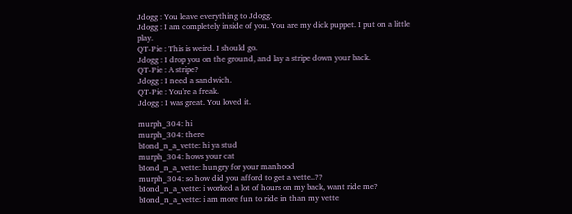Jdogg : You leave everything to Jdogg.
Jdogg : I am completely inside of you. You are my dick puppet. I put on a little play.
QT-Pie : This is weird. I should go.
Jdogg : I drop you on the ground, and lay a stripe down your back.
QT-Pie : A stripe?
Jdogg : I need a sandwich.
QT-Pie : You're a freak.
Jdogg : I was great. You loved it.

murph_304: hi
murph_304: there
bIond_n_a_vette: hi ya stud
murph_304: hows your cat
bIond_n_a_vette: hungry for your manhood
murph_304: so how did you afford to get a vette..??
bIond_n_a_vette: i worked a lot of hours on my back, want ride me?
bIond_n_a_vette: i am more fun to ride in than my vette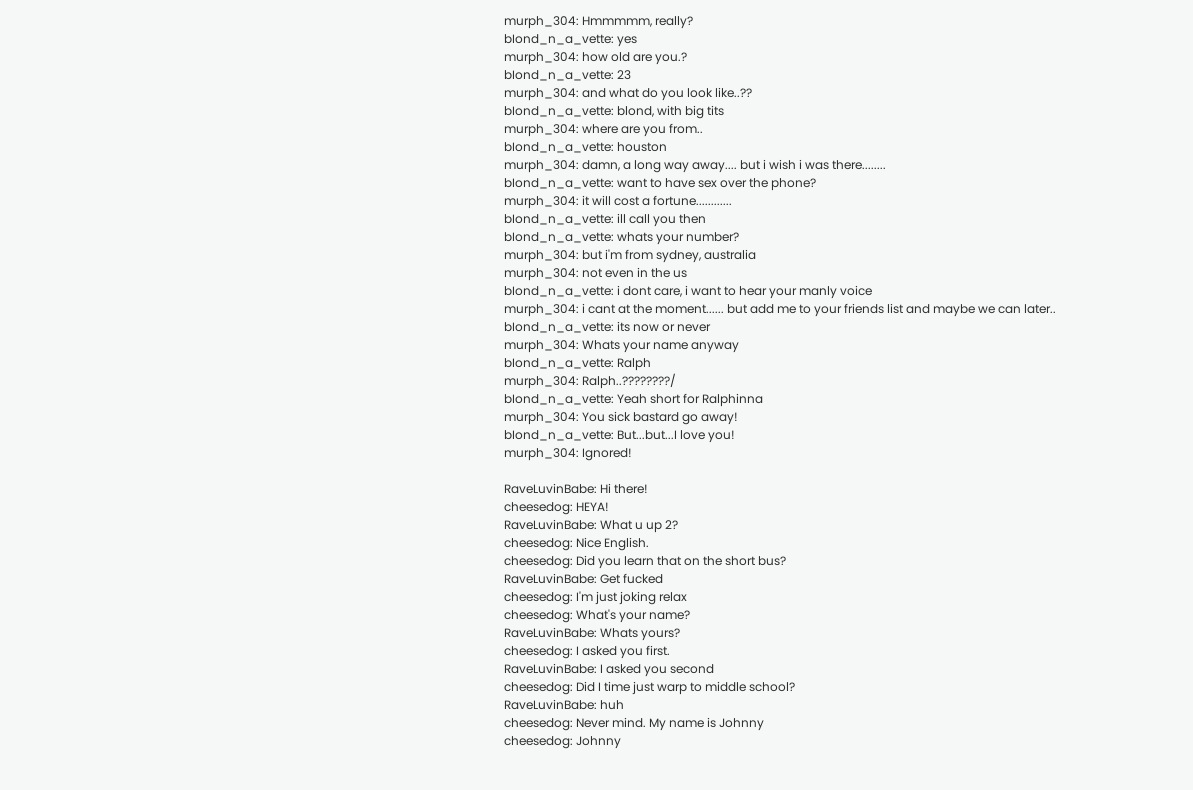murph_304: Hmmmmm, really?
bIond_n_a_vette: yes
murph_304: how old are you.?
bIond_n_a_vette: 23
murph_304: and what do you look like..??
bIond_n_a_vette: blond, with big tits
murph_304: where are you from..
bIond_n_a_vette: houston
murph_304: damn, a long way away.... but i wish i was there........
bIond_n_a_vette: want to have sex over the phone?
murph_304: it will cost a fortune............
bIond_n_a_vette: ill call you then
bIond_n_a_vette: whats your number?
murph_304: but i'm from sydney, australia
murph_304: not even in the us
bIond_n_a_vette: i dont care, i want to hear your manly voice
murph_304: i cant at the moment...... but add me to your friends list and maybe we can later..
bIond_n_a_vette: its now or never
murph_304: Whats your name anyway
bIond_n_a_vette: Ralph
murph_304: Ralph..????????/
bIond_n_a_vette: Yeah short for Ralphinna
murph_304: You sick bastard go away!
bIond_n_a_vette: But...but...I love you!
murph_304: Ignored!

RaveLuvinBabe: Hi there!
cheesedog: HEYA!
RaveLuvinBabe: What u up 2?
cheesedog: Nice English.
cheesedog: Did you learn that on the short bus?
RaveLuvinBabe: Get fucked
cheesedog: I'm just joking relax
cheesedog: What's your name?
RaveLuvinBabe: Whats yours?
cheesedog: I asked you first.
RaveLuvinBabe: I asked you second
cheesedog: Did I time just warp to middle school?
RaveLuvinBabe: huh
cheesedog: Never mind. My name is Johnny
cheesedog: Johnny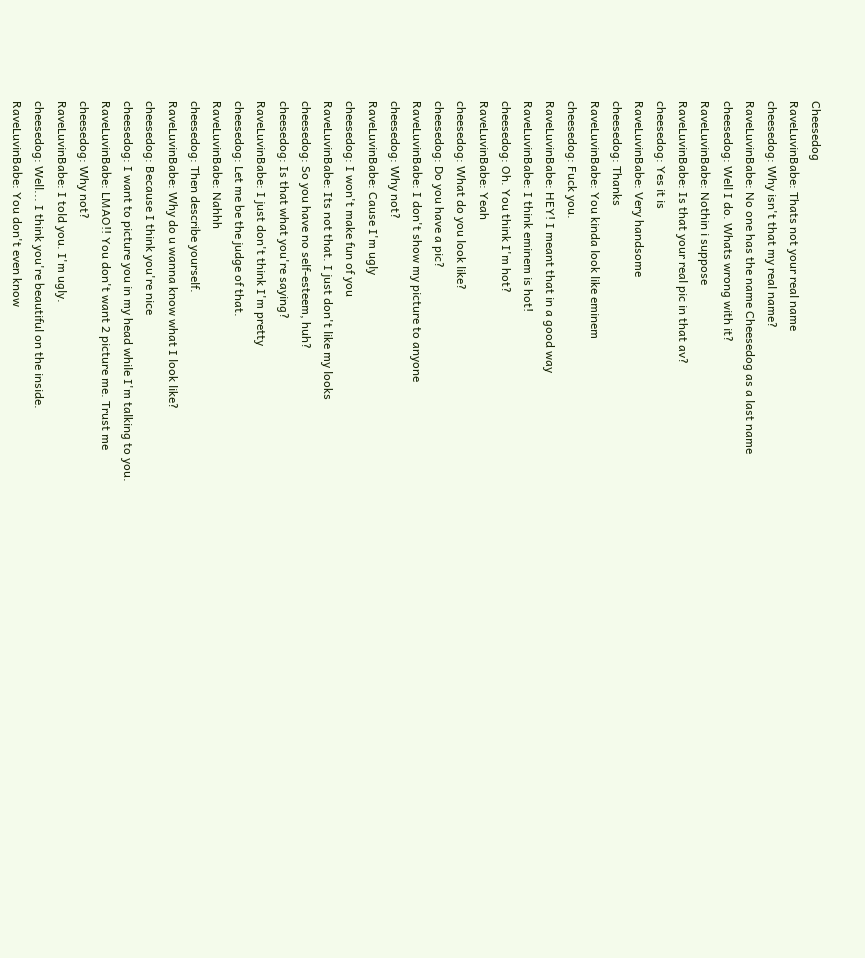Cheesedog
RaveLuvinBabe: Thats not your real name
cheesedog: Why isn't that my real name?
RaveLuvinBabe: No one has the name Cheesedog as a last name
cheesedog: Well I do. Whats wrong with it?
RaveLuvinBabe: Nothin i suppose
RaveLuvinBabe: Is that your real pic in that av?
cheesedog: Yes it is
RaveLuvinBabe: Very handsome
cheesedog: Thanks
RaveLuvinBabe: You kinda look like eminem
cheesedog: Fuck you.
RaveLuvinBabe: HEY! I meant that in a good way
RaveLuvinBabe: I think eminem is hot!
cheesedog: Oh. You think I'm hot?
RaveLuvinBabe: Yeah
cheesedog: What do you look like?
cheesedog: Do you have a pic?
RaveLuvinBabe: I don't show my picture to anyone
cheesedog: Why not?
RaveLuvinBabe: Cause I'm ugly
cheesedog: I won't make fun of you
RaveLuvinBabe: Its not that. I just don't like my looks
cheesedog: So you have no self-esteem, huh?
cheesedog: Is that what you're saying?
RaveLuvinBabe: I just don't think I'm pretty
cheesedog: Let me be the judge of that.
RaveLuvinBabe: Nahhh
cheesedog: Then describe yourself.
RaveLuvinBabe: Why do u wanna know what I look like?
cheesedog: Because I think you're nice
cheesedog: I want to picture you in my head while I'm talking to you.
RaveLuvinBabe: LMAO!! You don't want 2 picture me. Trust me
cheesedog: Why not?
RaveLuvinBabe: I told you. I'm ugly.
cheesedog: Well... I think you're beautiful on the inside.
RaveLuvinBabe: You don't even know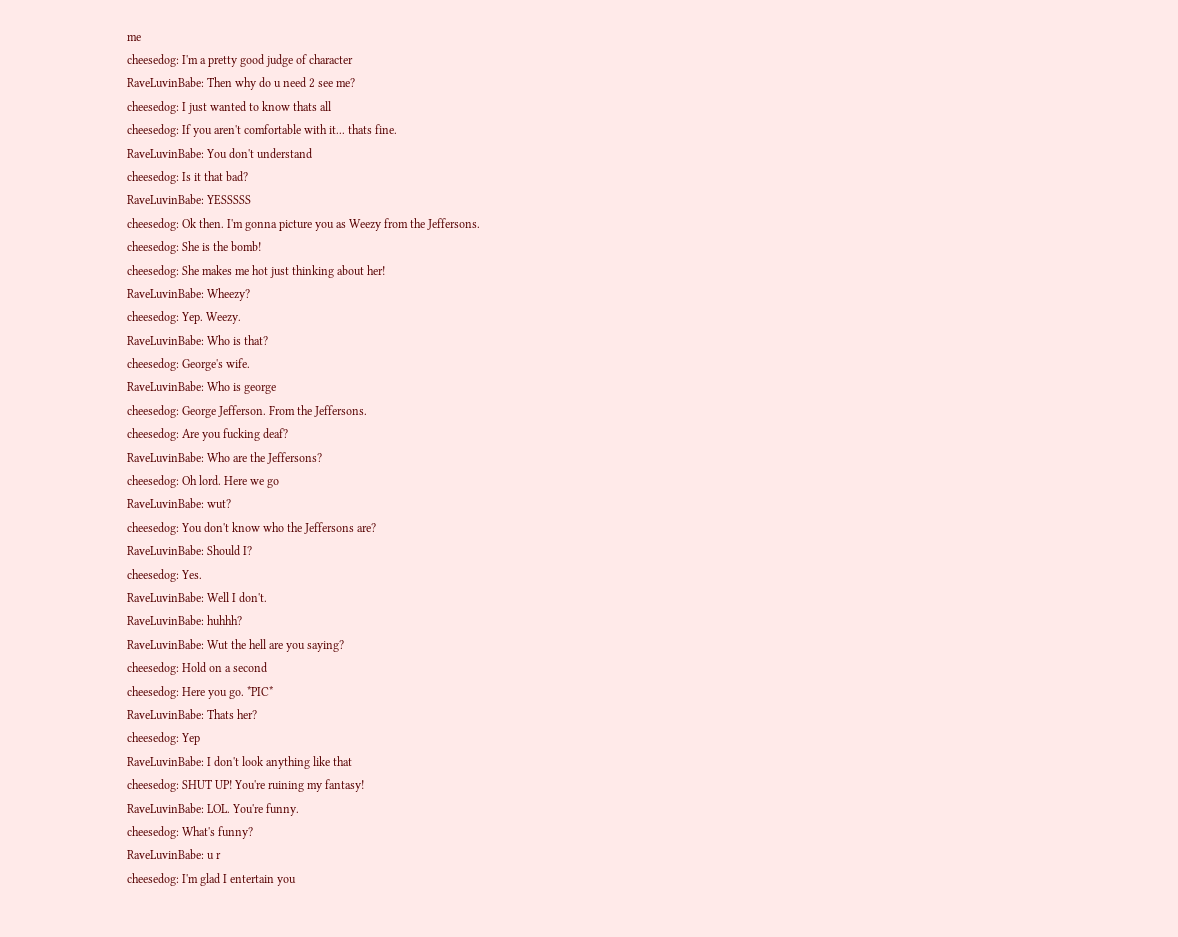me
cheesedog: I'm a pretty good judge of character
RaveLuvinBabe: Then why do u need 2 see me?
cheesedog: I just wanted to know thats all
cheesedog: If you aren't comfortable with it... thats fine.
RaveLuvinBabe: You don't understand
cheesedog: Is it that bad?
RaveLuvinBabe: YESSSSS
cheesedog: Ok then. I'm gonna picture you as Weezy from the Jeffersons.
cheesedog: She is the bomb!
cheesedog: She makes me hot just thinking about her!
RaveLuvinBabe: Wheezy?
cheesedog: Yep. Weezy.
RaveLuvinBabe: Who is that?
cheesedog: George's wife.
RaveLuvinBabe: Who is george
cheesedog: George Jefferson. From the Jeffersons.
cheesedog: Are you fucking deaf?
RaveLuvinBabe: Who are the Jeffersons?
cheesedog: Oh lord. Here we go
RaveLuvinBabe: wut?
cheesedog: You don't know who the Jeffersons are?
RaveLuvinBabe: Should I?
cheesedog: Yes.
RaveLuvinBabe: Well I don't.
RaveLuvinBabe: huhhh?
RaveLuvinBabe: Wut the hell are you saying?
cheesedog: Hold on a second
cheesedog: Here you go. *PIC*
RaveLuvinBabe: Thats her?
cheesedog: Yep
RaveLuvinBabe: I don't look anything like that
cheesedog: SHUT UP! You're ruining my fantasy!
RaveLuvinBabe: LOL. You're funny.
cheesedog: What's funny?
RaveLuvinBabe: u r
cheesedog: I'm glad I entertain you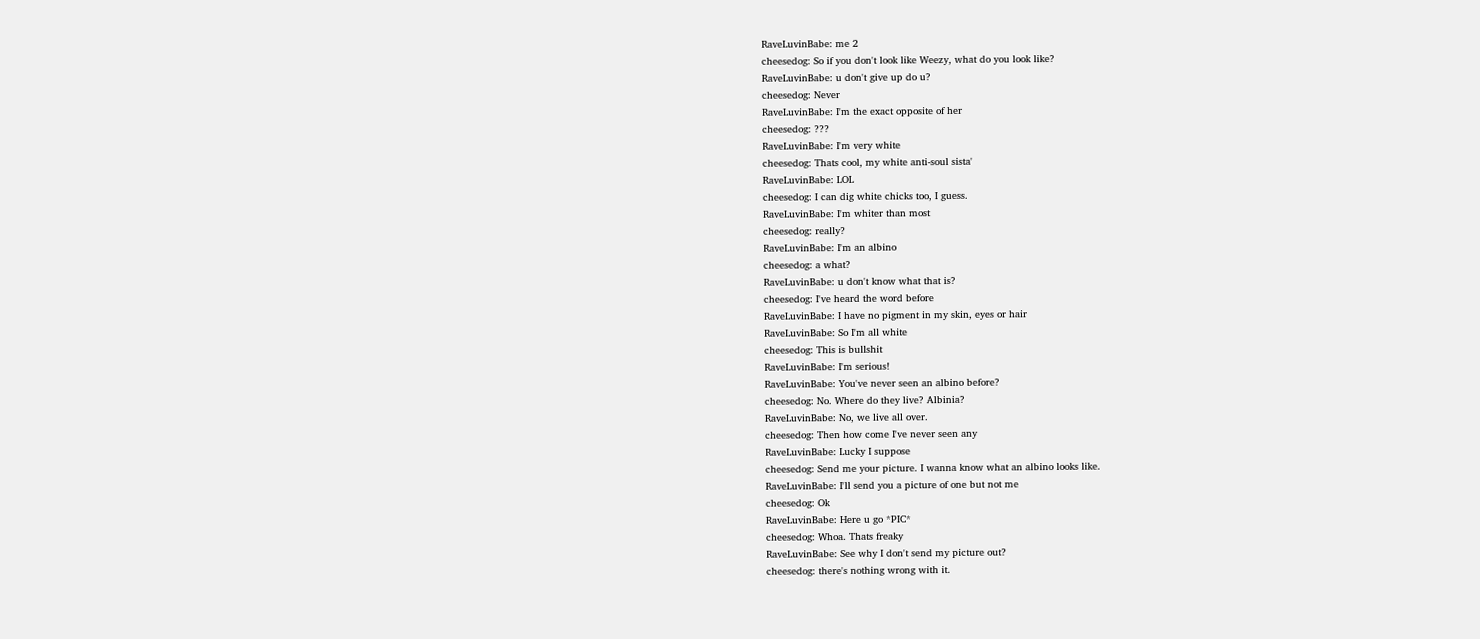RaveLuvinBabe: me 2
cheesedog: So if you don't look like Weezy, what do you look like?
RaveLuvinBabe: u don't give up do u?
cheesedog: Never
RaveLuvinBabe: I'm the exact opposite of her
cheesedog: ???
RaveLuvinBabe: I'm very white
cheesedog: Thats cool, my white anti-soul sista'
RaveLuvinBabe: LOL
cheesedog: I can dig white chicks too, I guess.
RaveLuvinBabe: I'm whiter than most
cheesedog: really?
RaveLuvinBabe: I'm an albino
cheesedog: a what?
RaveLuvinBabe: u don't know what that is?
cheesedog: I've heard the word before
RaveLuvinBabe: I have no pigment in my skin, eyes or hair
RaveLuvinBabe: So I'm all white
cheesedog: This is bullshit
RaveLuvinBabe: I'm serious!
RaveLuvinBabe: You've never seen an albino before?
cheesedog: No. Where do they live? Albinia?
RaveLuvinBabe: No, we live all over.
cheesedog: Then how come I've never seen any
RaveLuvinBabe: Lucky I suppose
cheesedog: Send me your picture. I wanna know what an albino looks like.
RaveLuvinBabe: I'll send you a picture of one but not me
cheesedog: Ok
RaveLuvinBabe: Here u go *PIC*
cheesedog: Whoa. Thats freaky
RaveLuvinBabe: See why I don't send my picture out?
cheesedog: there's nothing wrong with it.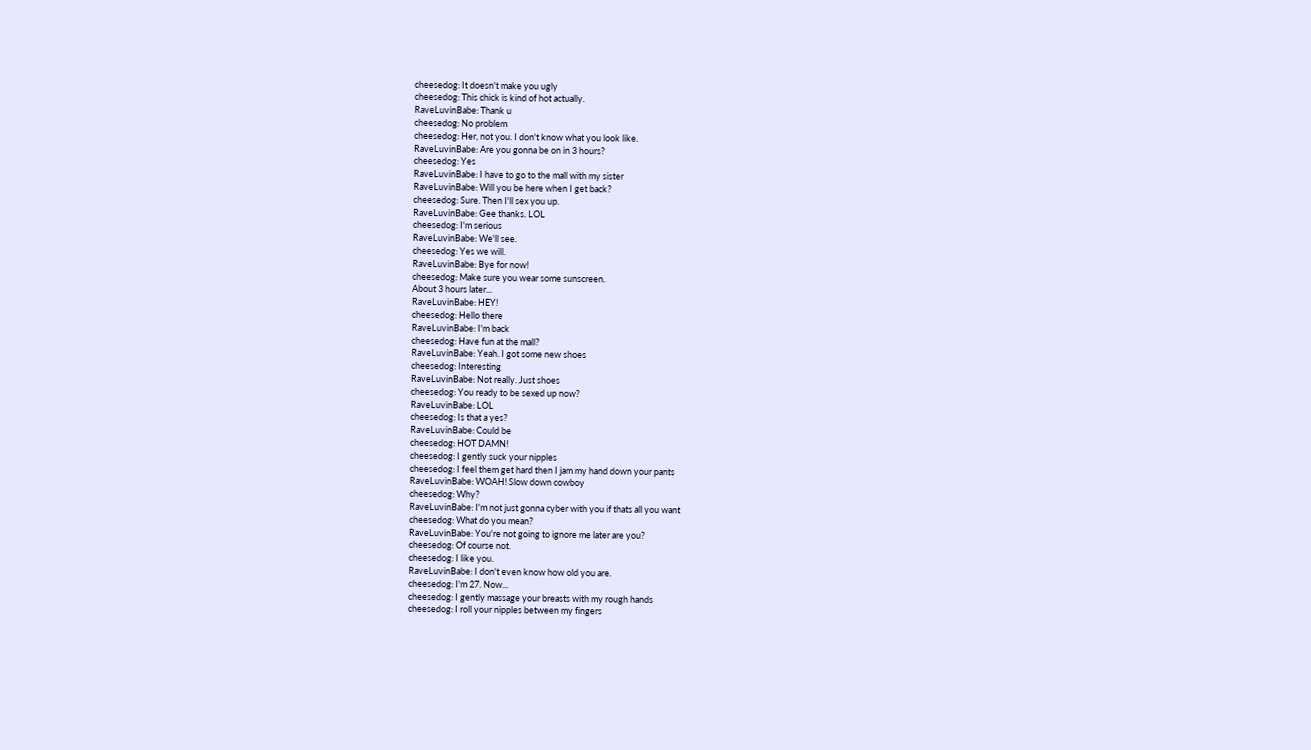cheesedog: It doesn't make you ugly
cheesedog: This chick is kind of hot actually.
RaveLuvinBabe: Thank u
cheesedog: No problem
cheesedog: Her, not you. I don't know what you look like.
RaveLuvinBabe: Are you gonna be on in 3 hours?
cheesedog: Yes
RaveLuvinBabe: I have to go to the mall with my sister
RaveLuvinBabe: Will you be here when I get back?
cheesedog: Sure. Then I'll sex you up.
RaveLuvinBabe: Gee thanks. LOL
cheesedog: I'm serious
RaveLuvinBabe: We'll see.
cheesedog: Yes we will.
RaveLuvinBabe: Bye for now!
cheesedog: Make sure you wear some sunscreen.
About 3 hours later...
RaveLuvinBabe: HEY!
cheesedog: Hello there
RaveLuvinBabe: I'm back
cheesedog: Have fun at the mall?
RaveLuvinBabe: Yeah. I got some new shoes
cheesedog: Interesting
RaveLuvinBabe: Not really. Just shoes
cheesedog: You ready to be sexed up now?
RaveLuvinBabe: LOL
cheesedog: Is that a yes?
RaveLuvinBabe: Could be
cheesedog: HOT DAMN!
cheesedog: I gently suck your nipples
cheesedog: I feel them get hard then I jam my hand down your pants
RaveLuvinBabe: WOAH! Slow down cowboy
cheesedog: Why?
RaveLuvinBabe: I'm not just gonna cyber with you if thats all you want
cheesedog: What do you mean?
RaveLuvinBabe: You're not going to ignore me later are you?
cheesedog: Of course not.
cheesedog: I like you.
RaveLuvinBabe: I don't even know how old you are.
cheesedog: I'm 27. Now...
cheesedog: I gently massage your breasts with my rough hands
cheesedog: I roll your nipples between my fingers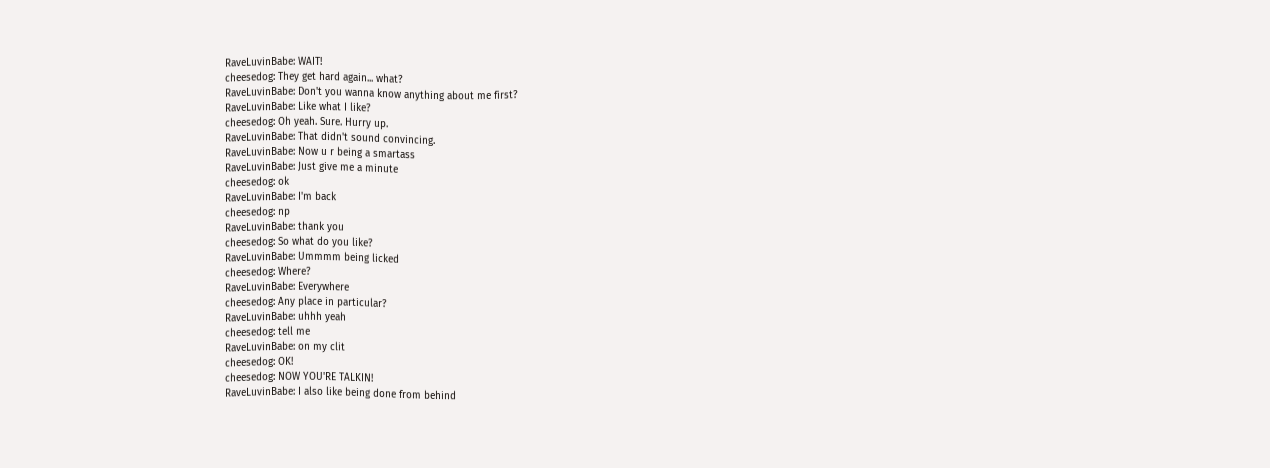RaveLuvinBabe: WAIT!
cheesedog: They get hard again... what?
RaveLuvinBabe: Don't you wanna know anything about me first?
RaveLuvinBabe: Like what I like?
cheesedog: Oh yeah. Sure. Hurry up.
RaveLuvinBabe: That didn't sound convincing.
RaveLuvinBabe: Now u r being a smartass
RaveLuvinBabe: Just give me a minute
cheesedog: ok
RaveLuvinBabe: I'm back
cheesedog: np
RaveLuvinBabe: thank you
cheesedog: So what do you like?
RaveLuvinBabe: Ummmm being licked
cheesedog: Where?
RaveLuvinBabe: Everywhere
cheesedog: Any place in particular?
RaveLuvinBabe: uhhh yeah
cheesedog: tell me
RaveLuvinBabe: on my clit
cheesedog: OK!
cheesedog: NOW YOU'RE TALKIN!
RaveLuvinBabe: I also like being done from behind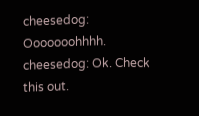cheesedog: Ooooooohhhh.
cheesedog: Ok. Check this out.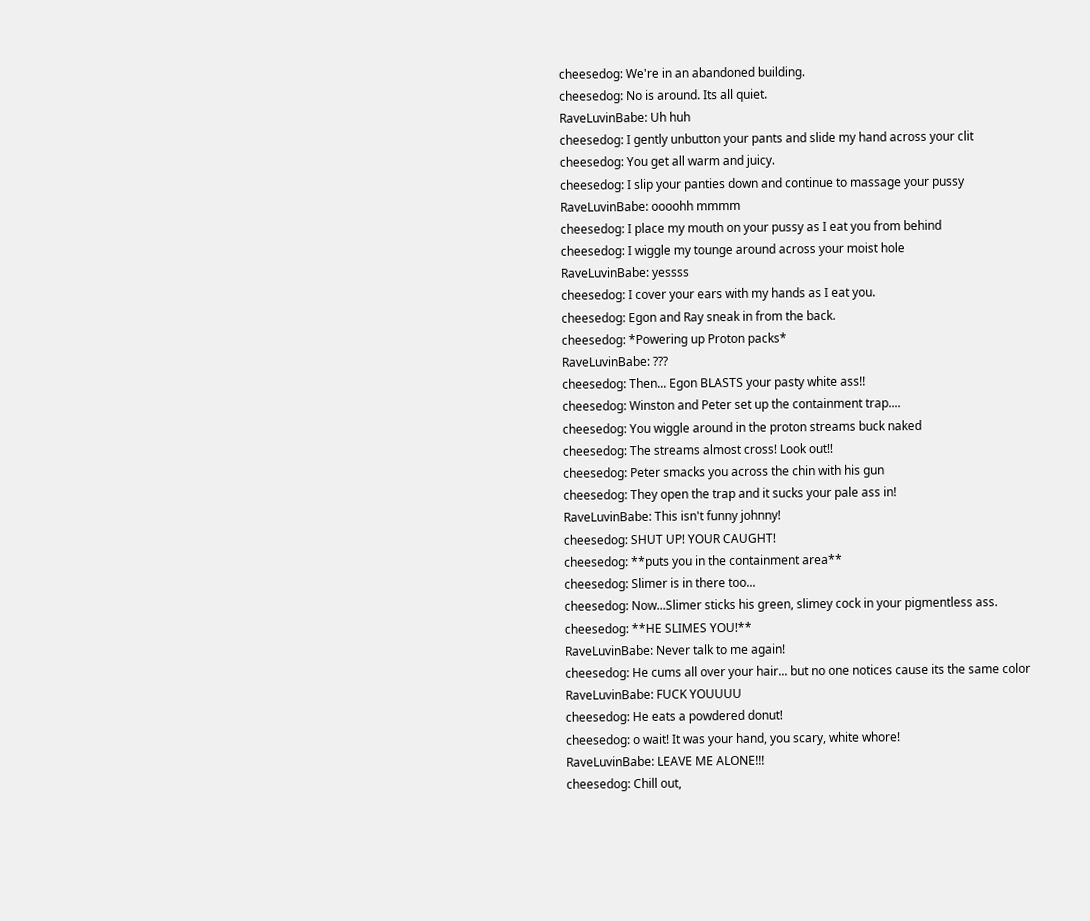cheesedog: We're in an abandoned building.
cheesedog: No is around. Its all quiet.
RaveLuvinBabe: Uh huh
cheesedog: I gently unbutton your pants and slide my hand across your clit
cheesedog: You get all warm and juicy.
cheesedog: I slip your panties down and continue to massage your pussy
RaveLuvinBabe: oooohh mmmm
cheesedog: I place my mouth on your pussy as I eat you from behind
cheesedog: I wiggle my tounge around across your moist hole
RaveLuvinBabe: yessss
cheesedog: I cover your ears with my hands as I eat you.
cheesedog: Egon and Ray sneak in from the back.
cheesedog: *Powering up Proton packs*
RaveLuvinBabe: ???
cheesedog: Then... Egon BLASTS your pasty white ass!!
cheesedog: Winston and Peter set up the containment trap....
cheesedog: You wiggle around in the proton streams buck naked
cheesedog: The streams almost cross! Look out!!
cheesedog: Peter smacks you across the chin with his gun
cheesedog: They open the trap and it sucks your pale ass in!
RaveLuvinBabe: This isn't funny johnny!
cheesedog: SHUT UP! YOUR CAUGHT!
cheesedog: **puts you in the containment area**
cheesedog: Slimer is in there too...
cheesedog: Now...Slimer sticks his green, slimey cock in your pigmentless ass.
cheesedog: **HE SLIMES YOU!**
RaveLuvinBabe: Never talk to me again!
cheesedog: He cums all over your hair... but no one notices cause its the same color
RaveLuvinBabe: FUCK YOUUUU
cheesedog: He eats a powdered donut!
cheesedog: o wait! It was your hand, you scary, white whore!
RaveLuvinBabe: LEAVE ME ALONE!!!
cheesedog: Chill out,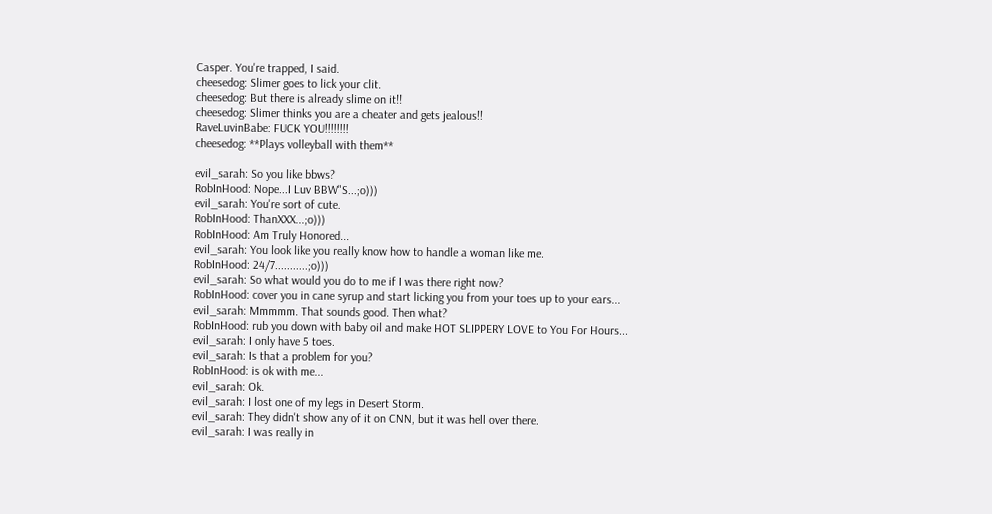Casper. You're trapped, I said.
cheesedog: Slimer goes to lick your clit.
cheesedog: But there is already slime on it!!
cheesedog: Slimer thinks you are a cheater and gets jealous!!
RaveLuvinBabe: FUCK YOU!!!!!!!!
cheesedog: **Plays volleyball with them**

evil_sarah: So you like bbws?
RobInHood: Nope...I Luv BBW"S...;o)))
evil_sarah: You're sort of cute.
RobInHood: ThanXXX...;o)))
RobInHood: Am Truly Honored...
evil_sarah: You look like you really know how to handle a woman like me.
RobInHood: 24/7...........;o)))
evil_sarah: So what would you do to me if I was there right now?
RobInHood: cover you in cane syrup and start licking you from your toes up to your ears...
evil_sarah: Mmmmm. That sounds good. Then what?
RobInHood: rub you down with baby oil and make HOT SLIPPERY LOVE to You For Hours...
evil_sarah: I only have 5 toes.
evil_sarah: Is that a problem for you?
RobInHood: is ok with me...
evil_sarah: Ok.
evil_sarah: I lost one of my legs in Desert Storm.
evil_sarah: They didn't show any of it on CNN, but it was hell over there.
evil_sarah: I was really in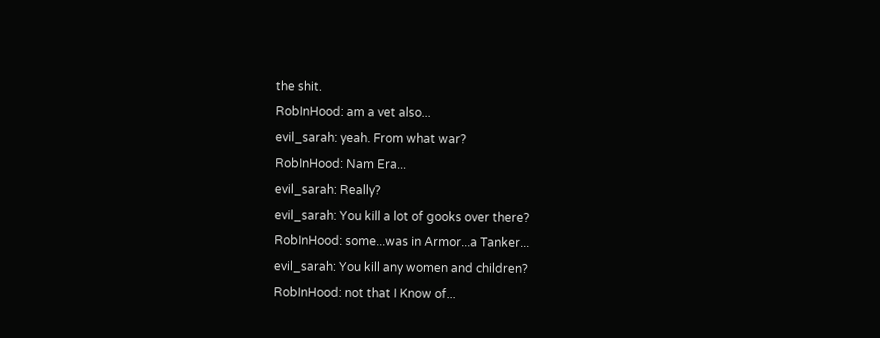the shit.
RobInHood: am a vet also...
evil_sarah: yeah. From what war?
RobInHood: Nam Era...
evil_sarah: Really?
evil_sarah: You kill a lot of gooks over there?
RobInHood: some...was in Armor...a Tanker...
evil_sarah: You kill any women and children?
RobInHood: not that I Know of...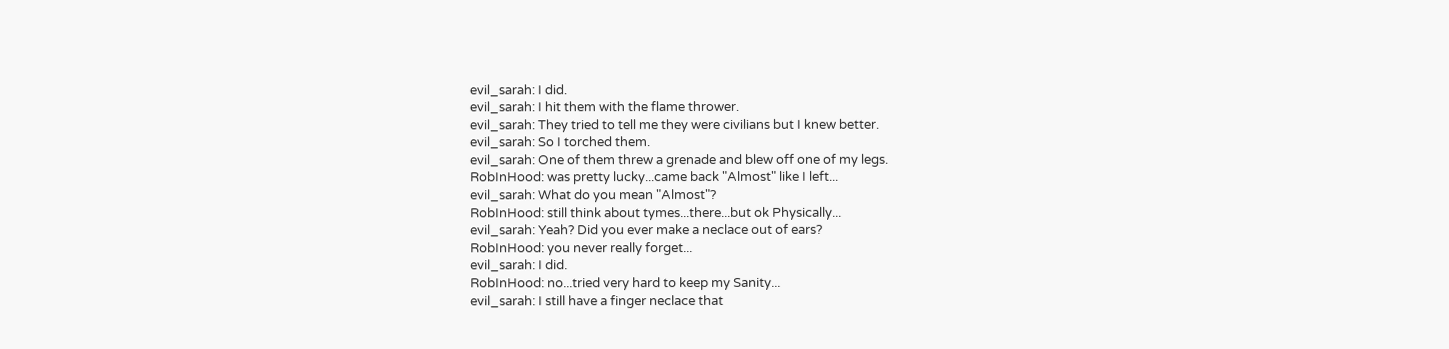evil_sarah: I did.
evil_sarah: I hit them with the flame thrower.
evil_sarah: They tried to tell me they were civilians but I knew better.
evil_sarah: So I torched them.
evil_sarah: One of them threw a grenade and blew off one of my legs.
RobInHood: was pretty lucky...came back "Almost" like I left...
evil_sarah: What do you mean "Almost"?
RobInHood: still think about tymes...there...but ok Physically...
evil_sarah: Yeah? Did you ever make a neclace out of ears?
RobInHood: you never really forget...
evil_sarah: I did.
RobInHood: no...tried very hard to keep my Sanity...
evil_sarah: I still have a finger neclace that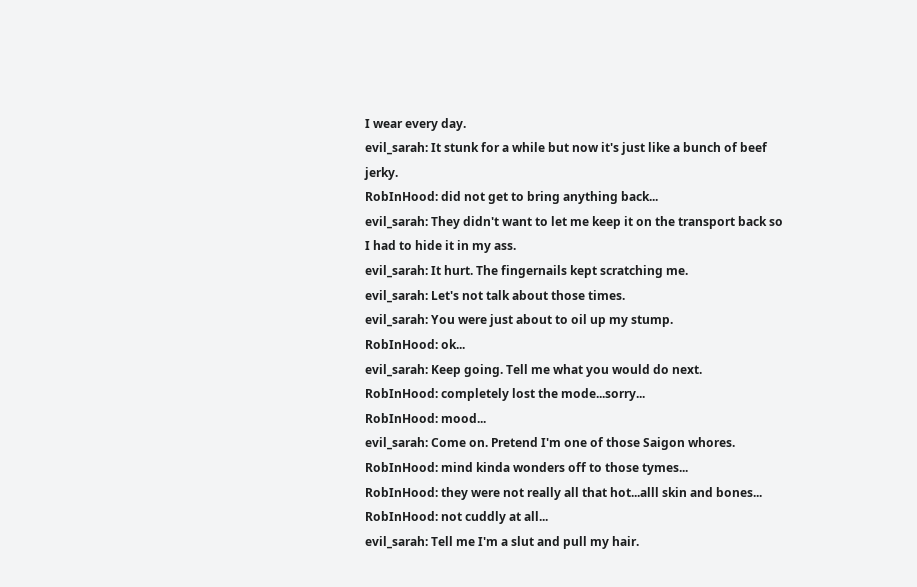I wear every day.
evil_sarah: It stunk for a while but now it's just like a bunch of beef jerky.
RobInHood: did not get to bring anything back...
evil_sarah: They didn't want to let me keep it on the transport back so I had to hide it in my ass.
evil_sarah: It hurt. The fingernails kept scratching me.
evil_sarah: Let's not talk about those times.
evil_sarah: You were just about to oil up my stump.
RobInHood: ok...
evil_sarah: Keep going. Tell me what you would do next.
RobInHood: completely lost the mode...sorry...
RobInHood: mood...
evil_sarah: Come on. Pretend I'm one of those Saigon whores.
RobInHood: mind kinda wonders off to those tymes...
RobInHood: they were not really all that hot...alll skin and bones...
RobInHood: not cuddly at all...
evil_sarah: Tell me I'm a slut and pull my hair.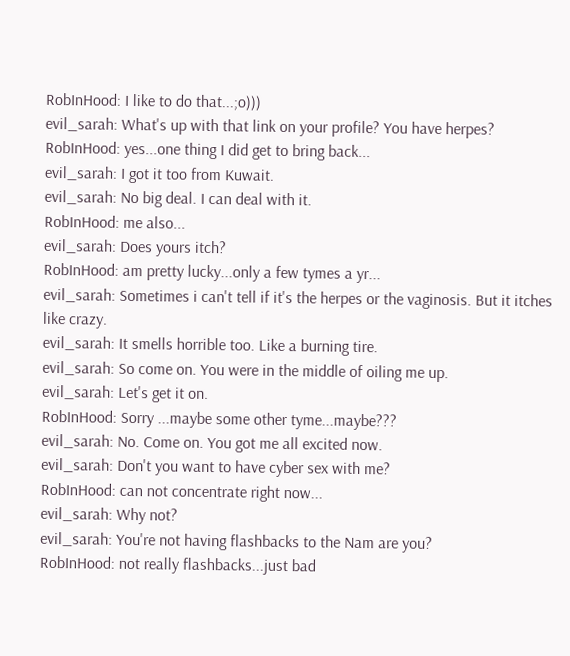RobInHood: I like to do that...;o)))
evil_sarah: What's up with that link on your profile? You have herpes?
RobInHood: yes...one thing I did get to bring back...
evil_sarah: I got it too from Kuwait.
evil_sarah: No big deal. I can deal with it.
RobInHood: me also...
evil_sarah: Does yours itch?
RobInHood: am pretty lucky...only a few tymes a yr...
evil_sarah: Sometimes i can't tell if it's the herpes or the vaginosis. But it itches like crazy.
evil_sarah: It smells horrible too. Like a burning tire.
evil_sarah: So come on. You were in the middle of oiling me up.
evil_sarah: Let's get it on.
RobInHood: Sorry ...maybe some other tyme...maybe???
evil_sarah: No. Come on. You got me all excited now.
evil_sarah: Don't you want to have cyber sex with me?
RobInHood: can not concentrate right now...
evil_sarah: Why not?
evil_sarah: You're not having flashbacks to the Nam are you?
RobInHood: not really flashbacks...just bad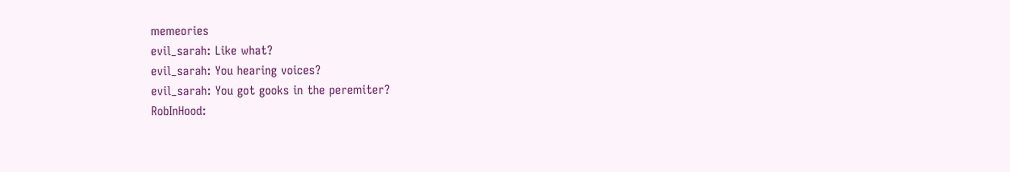memeories
evil_sarah: Like what?
evil_sarah: You hearing voices?
evil_sarah: You got gooks in the peremiter?
RobInHood: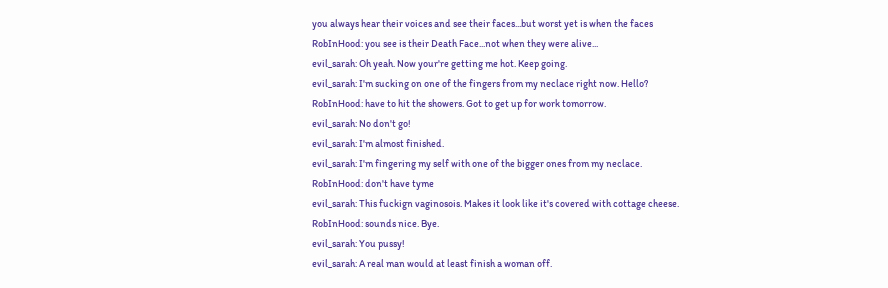you always hear their voices and see their faces...but worst yet is when the faces
RobInHood: you see is their Death Face...not when they were alive...
evil_sarah: Oh yeah. Now your're getting me hot. Keep going.
evil_sarah: I'm sucking on one of the fingers from my neclace right now. Hello?
RobInHood: have to hit the showers. Got to get up for work tomorrow.
evil_sarah: No don't go!
evil_sarah: I'm almost finished.
evil_sarah: I'm fingering my self with one of the bigger ones from my neclace.
RobInHood: don't have tyme
evil_sarah: This fuckign vaginosois. Makes it look like it's covered with cottage cheese.
RobInHood: sounds nice. Bye.
evil_sarah: You pussy!
evil_sarah: A real man would at least finish a woman off.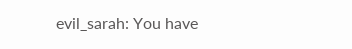evil_sarah: You have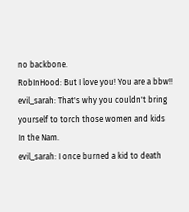no backbone.
RobInHood: But I love you! You are a bbw!!
evil_sarah: That's why you couldn't bring yourself to torch those women and kids In the Nam.
evil_sarah: I once burned a kid to death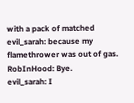with a pack of matched
evil_sarah: because my flamethrower was out of gas.
RobInHood: Bye.
evil_sarah: I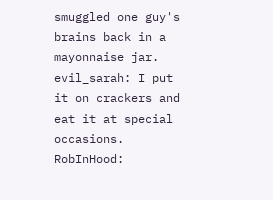smuggled one guy's brains back in a mayonnaise jar.
evil_sarah: I put it on crackers and eat it at special occasions.
RobInHood: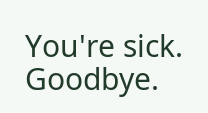You're sick. Goodbye.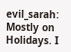evil_sarah: Mostly on Holidays. I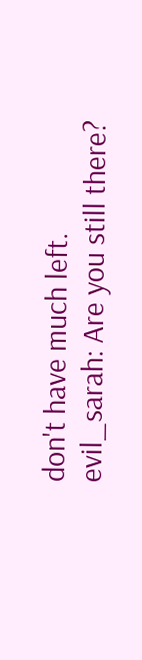don't have much left.
evil_sarah: Are you still there?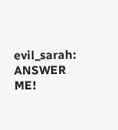evil_sarah: ANSWER ME!